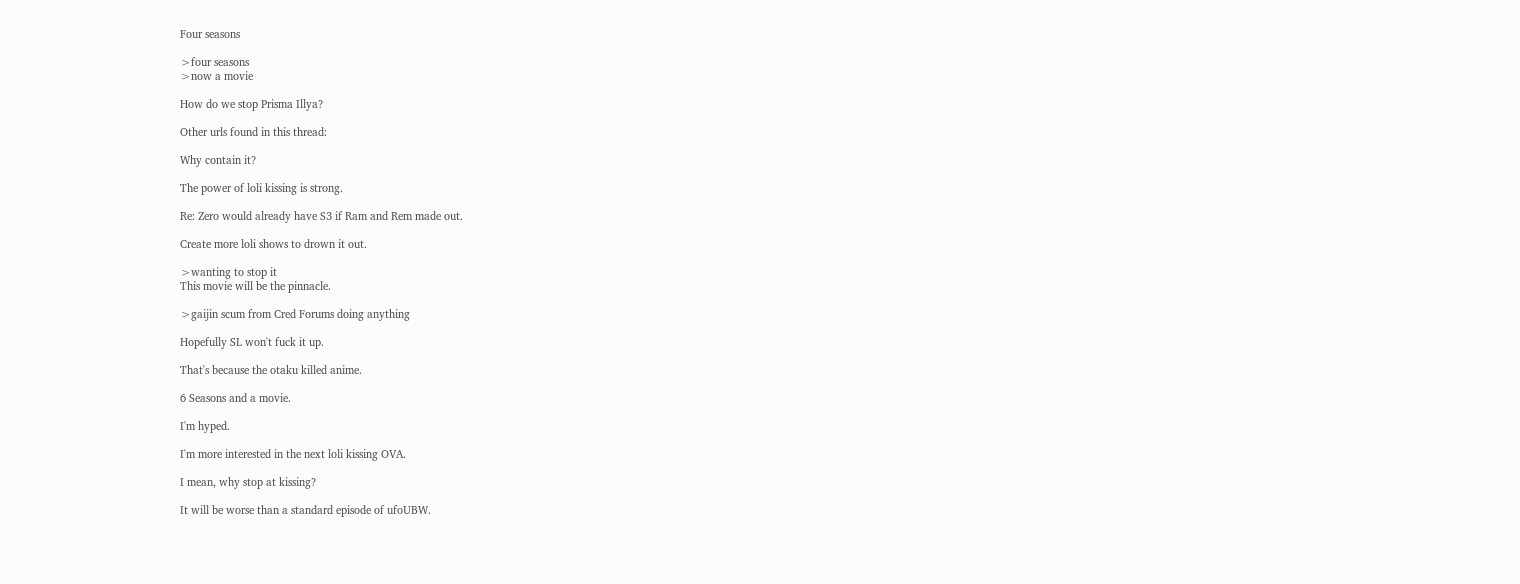Four seasons

>four seasons
>now a movie

How do we stop Prisma Illya?

Other urls found in this thread:

Why contain it?

The power of loli kissing is strong.

Re: Zero would already have S3 if Ram and Rem made out.

Create more loli shows to drown it out.

>wanting to stop it
This movie will be the pinnacle.

>gaijin scum from Cred Forums doing anything

Hopefully SL won't fuck it up.

That's because the otaku killed anime.

6 Seasons and a movie.

I'm hyped.

I'm more interested in the next loli kissing OVA.

I mean, why stop at kissing?

It will be worse than a standard episode of ufoUBW.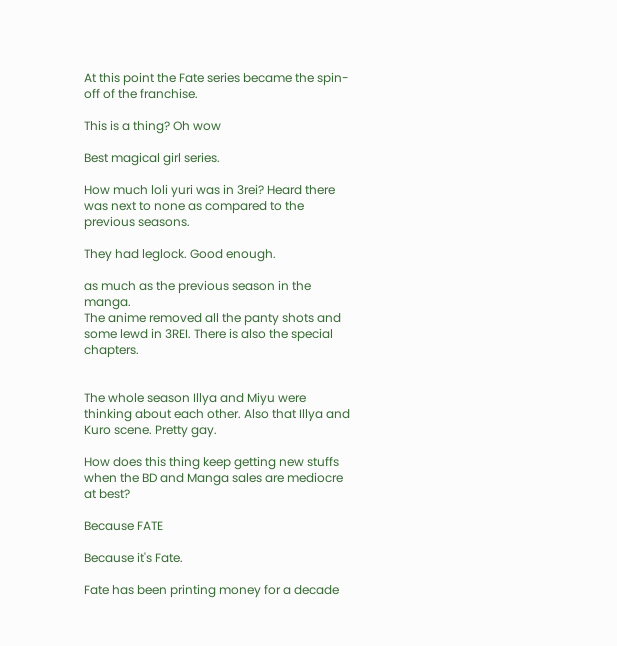At this point the Fate series became the spin-off of the franchise.

This is a thing? Oh wow

Best magical girl series.

How much loli yuri was in 3rei? Heard there was next to none as compared to the previous seasons.

They had leglock. Good enough.

as much as the previous season in the manga.
The anime removed all the panty shots and some lewd in 3REI. There is also the special chapters.


The whole season Illya and Miyu were thinking about each other. Also that Illya and Kuro scene. Pretty gay.

How does this thing keep getting new stuffs when the BD and Manga sales are mediocre at best?

Because FATE

Because it's Fate.

Fate has been printing money for a decade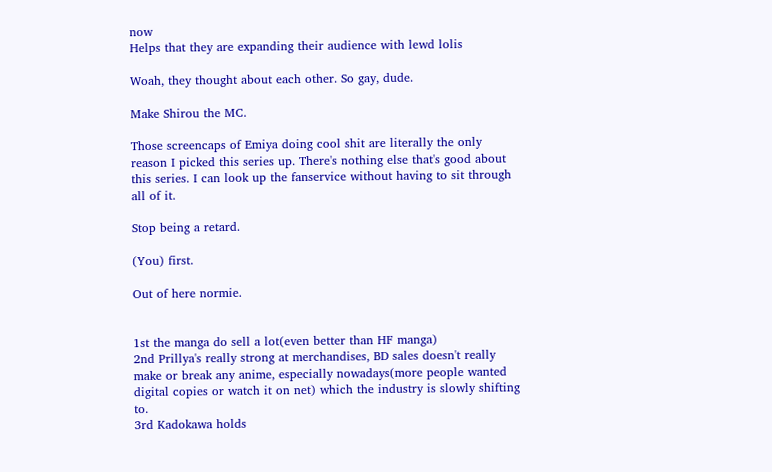now
Helps that they are expanding their audience with lewd lolis

Woah, they thought about each other. So gay, dude.

Make Shirou the MC.

Those screencaps of Emiya doing cool shit are literally the only reason I picked this series up. There's nothing else that's good about this series. I can look up the fanservice without having to sit through all of it.

Stop being a retard.

(You) first.

Out of here normie.


1st the manga do sell a lot(even better than HF manga)
2nd Prillya's really strong at merchandises, BD sales doesn't really make or break any anime, especially nowadays(more people wanted digital copies or watch it on net) which the industry is slowly shifting to.
3rd Kadokawa holds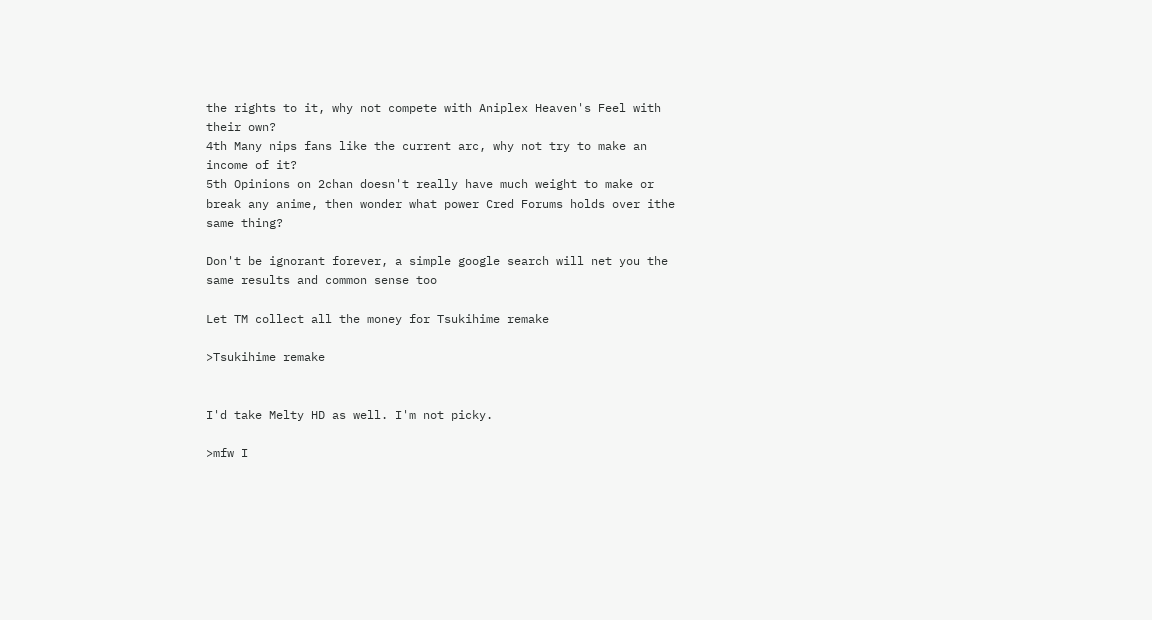the rights to it, why not compete with Aniplex Heaven's Feel with their own?
4th Many nips fans like the current arc, why not try to make an income of it?
5th Opinions on 2chan doesn't really have much weight to make or break any anime, then wonder what power Cred Forums holds over ithe same thing?

Don't be ignorant forever, a simple google search will net you the same results and common sense too

Let TM collect all the money for Tsukihime remake

>Tsukihime remake


I'd take Melty HD as well. I'm not picky.

>mfw I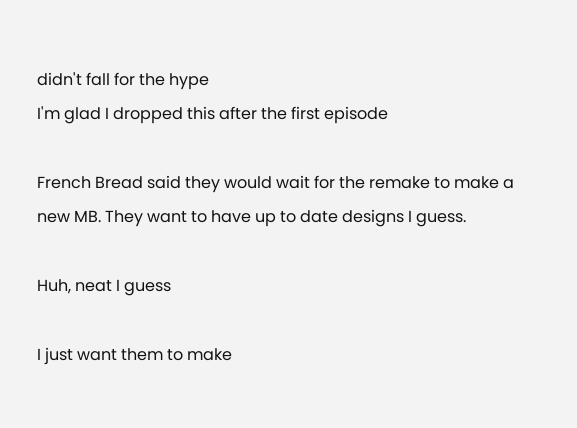didn't fall for the hype
I'm glad I dropped this after the first episode

French Bread said they would wait for the remake to make a new MB. They want to have up to date designs I guess.

Huh, neat I guess

I just want them to make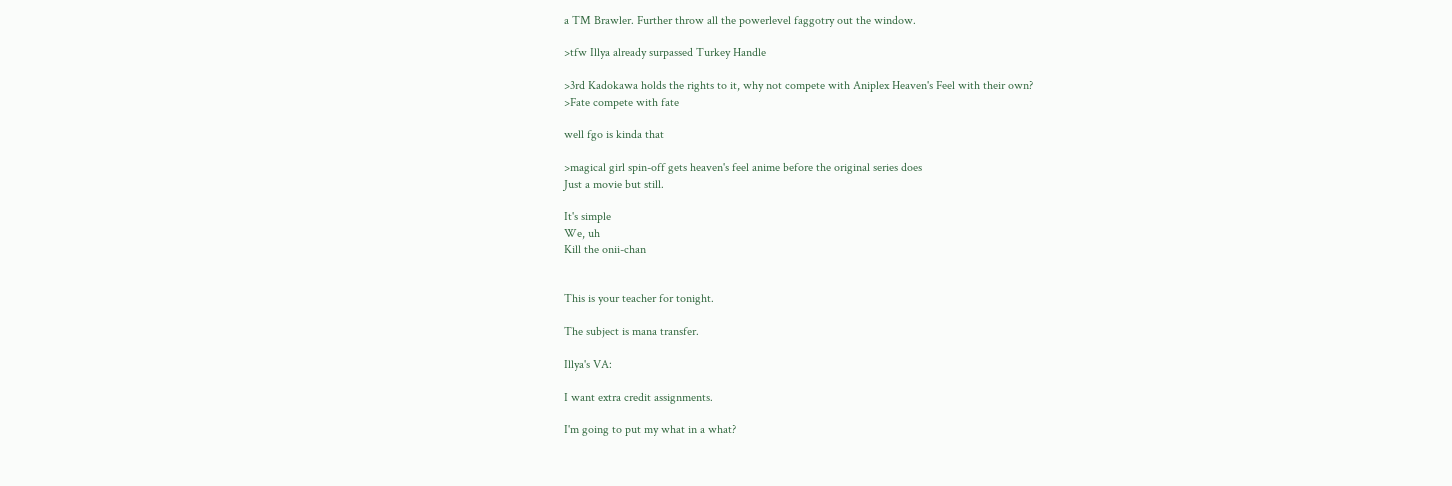a TM Brawler. Further throw all the powerlevel faggotry out the window.

>tfw Illya already surpassed Turkey Handle

>3rd Kadokawa holds the rights to it, why not compete with Aniplex Heaven's Feel with their own?
>Fate compete with fate

well fgo is kinda that

>magical girl spin-off gets heaven's feel anime before the original series does
Just a movie but still.

It's simple
We, uh
Kill the onii-chan


This is your teacher for tonight.

The subject is mana transfer.

Illya's VA:

I want extra credit assignments.

I'm going to put my what in a what?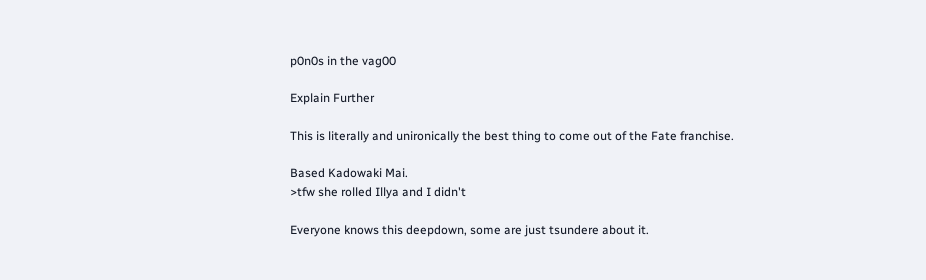p0n0s in the vag00

Explain Further

This is literally and unironically the best thing to come out of the Fate franchise.

Based Kadowaki Mai.
>tfw she rolled Illya and I didn't

Everyone knows this deepdown, some are just tsundere about it.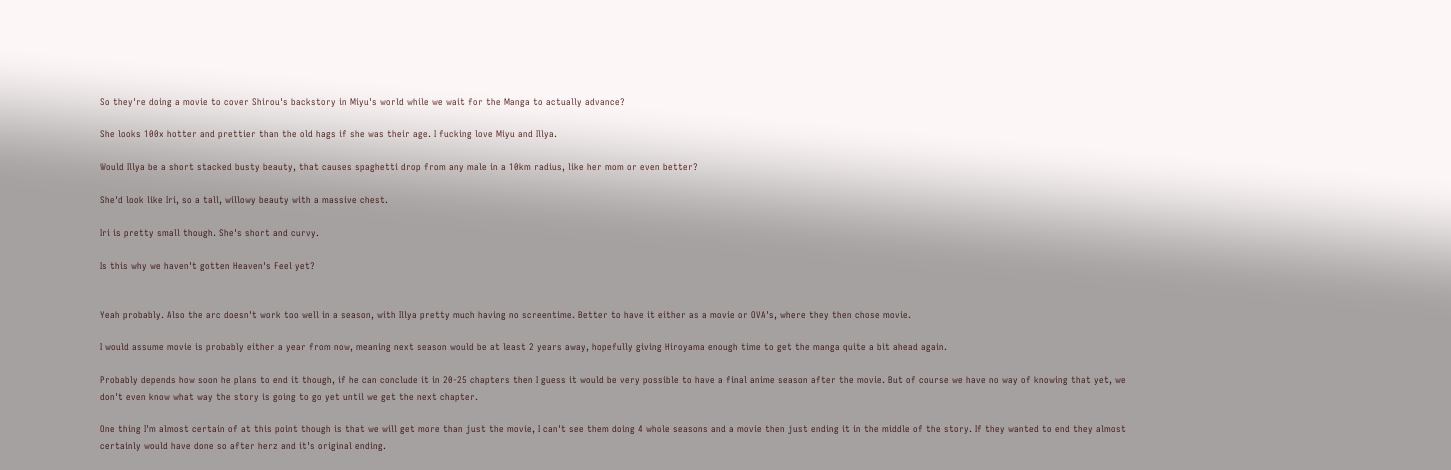So they're doing a movie to cover Shirou's backstory in Miyu's world while we wait for the Manga to actually advance?

She looks 100x hotter and prettier than the old hags if she was their age. I fucking love Miyu and Illya.

Would Illya be a short stacked busty beauty, that causes spaghetti drop from any male in a 10km radius, like her mom or even better?

She'd look like Iri, so a tall, willowy beauty with a massive chest.

Iri is pretty small though. She's short and curvy.

Is this why we haven't gotten Heaven's Feel yet?


Yeah probably. Also the arc doesn't work too well in a season, with Illya pretty much having no screentime. Better to have it either as a movie or OVA's, where they then chose movie.

I would assume movie is probably either a year from now, meaning next season would be at least 2 years away, hopefully giving Hiroyama enough time to get the manga quite a bit ahead again.

Probably depends how soon he plans to end it though, if he can conclude it in 20-25 chapters then I guess it would be very possible to have a final anime season after the movie. But of course we have no way of knowing that yet, we don't even know what way the story is going to go yet until we get the next chapter.

One thing I'm almost certain of at this point though is that we will get more than just the movie, I can't see them doing 4 whole seasons and a movie then just ending it in the middle of the story. If they wanted to end they almost certainly would have done so after herz and it's original ending.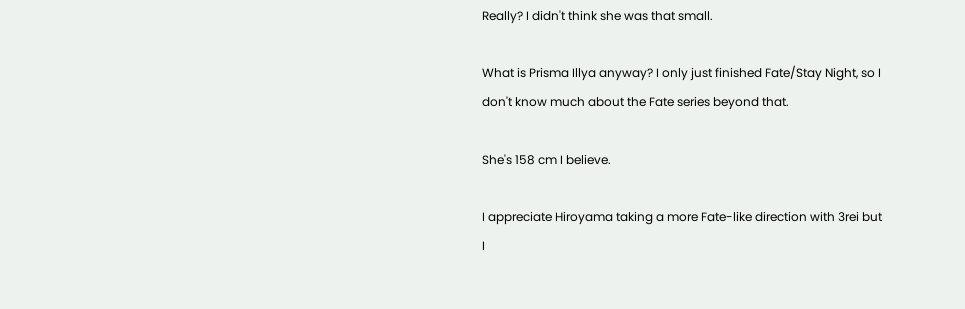Really? I didn't think she was that small.

What is Prisma Illya anyway? I only just finished Fate/Stay Night, so I don't know much about the Fate series beyond that.

She's 158 cm I believe.

I appreciate Hiroyama taking a more Fate-like direction with 3rei but I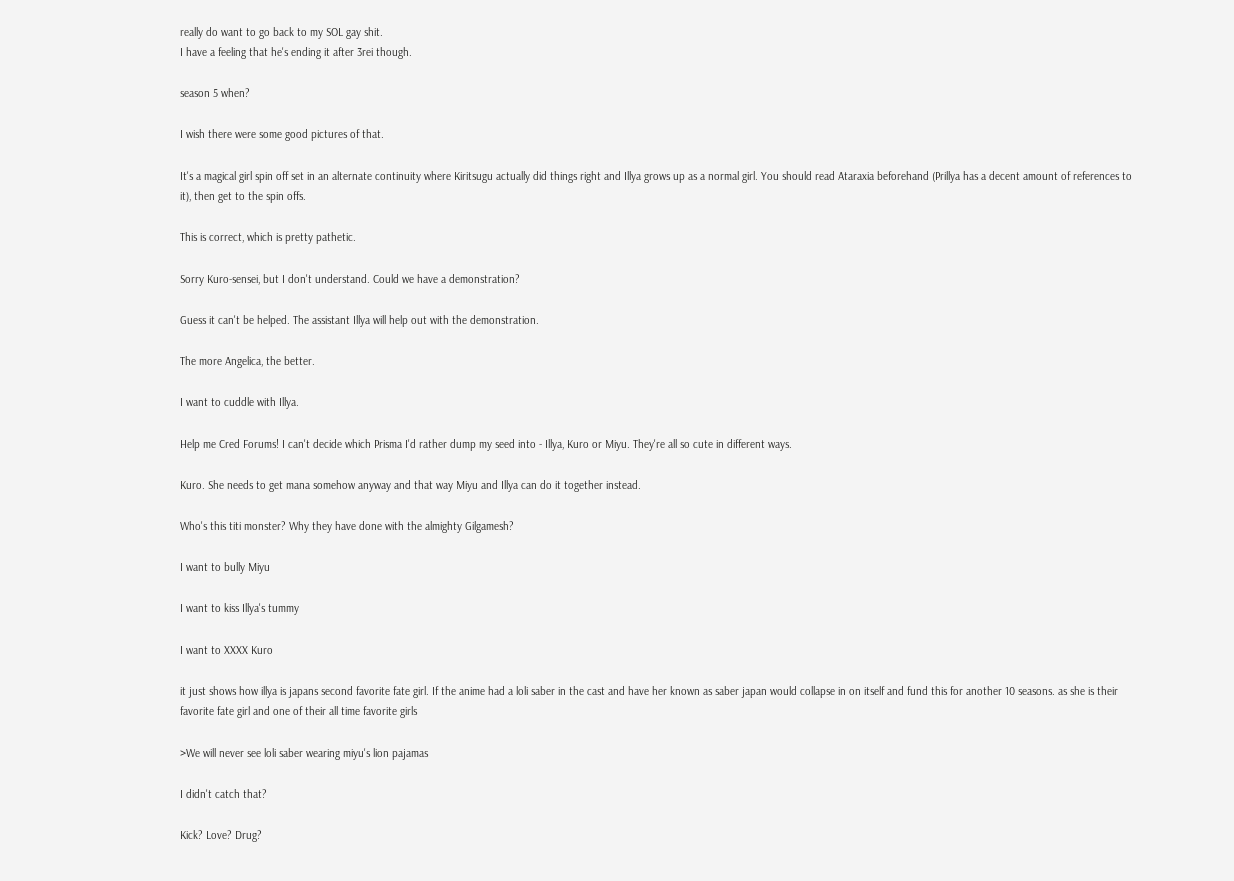really do want to go back to my SOL gay shit.
I have a feeling that he's ending it after 3rei though.

season 5 when?

I wish there were some good pictures of that.

It's a magical girl spin off set in an alternate continuity where Kiritsugu actually did things right and Illya grows up as a normal girl. You should read Ataraxia beforehand (Prillya has a decent amount of references to it), then get to the spin offs.

This is correct, which is pretty pathetic.

Sorry Kuro-sensei, but I don't understand. Could we have a demonstration?

Guess it can't be helped. The assistant Illya will help out with the demonstration.

The more Angelica, the better.

I want to cuddle with Illya.

Help me Cred Forums! I can't decide which Prisma I'd rather dump my seed into - Illya, Kuro or Miyu. They're all so cute in different ways.

Kuro. She needs to get mana somehow anyway and that way Miyu and Illya can do it together instead.

Who's this titi monster? Why they have done with the almighty Gilgamesh?

I want to bully Miyu

I want to kiss Illya's tummy

I want to XXXX Kuro

it just shows how illya is japans second favorite fate girl. If the anime had a loli saber in the cast and have her known as saber japan would collapse in on itself and fund this for another 10 seasons. as she is their favorite fate girl and one of their all time favorite girls

>We will never see loli saber wearing miyu's lion pajamas

I didn't catch that?

Kick? Love? Drug?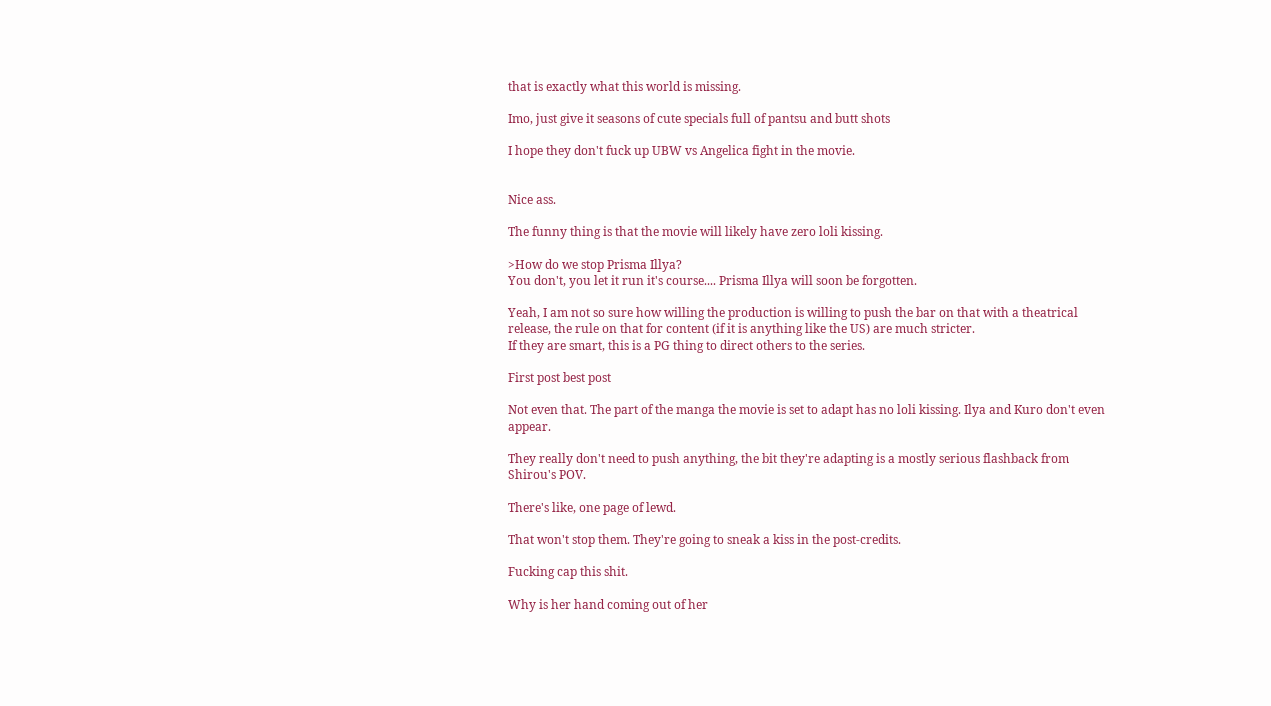that is exactly what this world is missing.

Imo, just give it seasons of cute specials full of pantsu and butt shots

I hope they don't fuck up UBW vs Angelica fight in the movie.


Nice ass.

The funny thing is that the movie will likely have zero loli kissing.

>How do we stop Prisma Illya?
You don't, you let it run it's course.... Prisma Illya will soon be forgotten.

Yeah, I am not so sure how willing the production is willing to push the bar on that with a theatrical release, the rule on that for content (if it is anything like the US) are much stricter.
If they are smart, this is a PG thing to direct others to the series.

First post best post

Not even that. The part of the manga the movie is set to adapt has no loli kissing. Ilya and Kuro don't even appear.

They really don't need to push anything, the bit they're adapting is a mostly serious flashback from Shirou's POV.

There's like, one page of lewd.

That won't stop them. They're going to sneak a kiss in the post-credits.

Fucking cap this shit.

Why is her hand coming out of her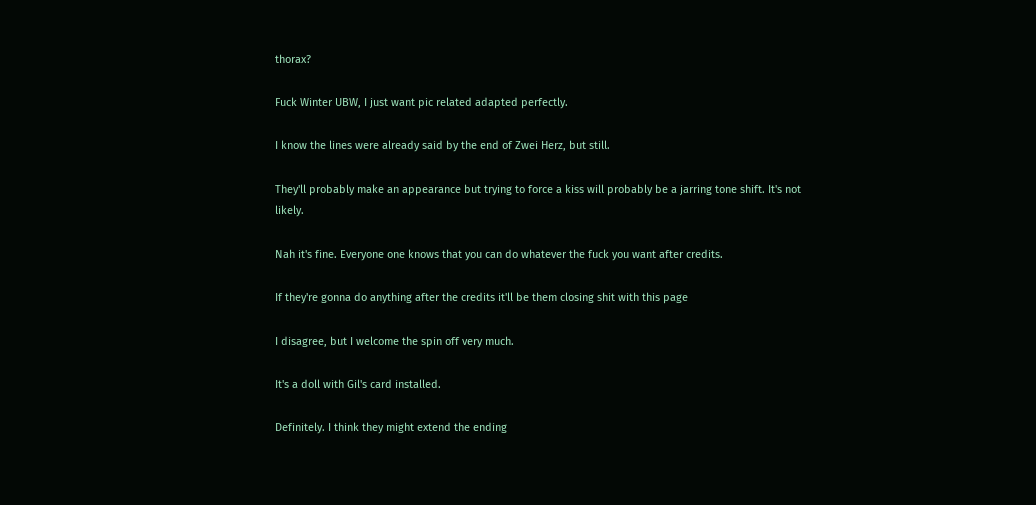thorax?

Fuck Winter UBW, I just want pic related adapted perfectly.

I know the lines were already said by the end of Zwei Herz, but still.

They'll probably make an appearance but trying to force a kiss will probably be a jarring tone shift. It's not likely.

Nah it's fine. Everyone one knows that you can do whatever the fuck you want after credits.

If they're gonna do anything after the credits it'll be them closing shit with this page

I disagree, but I welcome the spin off very much.

It's a doll with Gil's card installed.

Definitely. I think they might extend the ending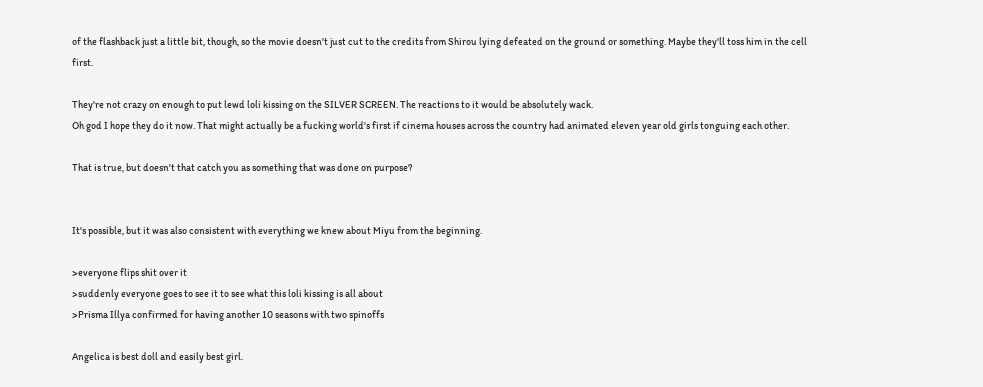of the flashback just a little bit, though, so the movie doesn't just cut to the credits from Shirou lying defeated on the ground or something. Maybe they'll toss him in the cell first.

They're not crazy on enough to put lewd loli kissing on the SILVER SCREEN. The reactions to it would be absolutely wack.
Oh god I hope they do it now. That might actually be a fucking world's first if cinema houses across the country had animated eleven year old girls tonguing each other.

That is true, but doesn't that catch you as something that was done on purpose?


It's possible, but it was also consistent with everything we knew about Miyu from the beginning.

>everyone flips shit over it
>suddenly everyone goes to see it to see what this loli kissing is all about
>Prisma Illya confirmed for having another 10 seasons with two spinoffs

Angelica is best doll and easily best girl.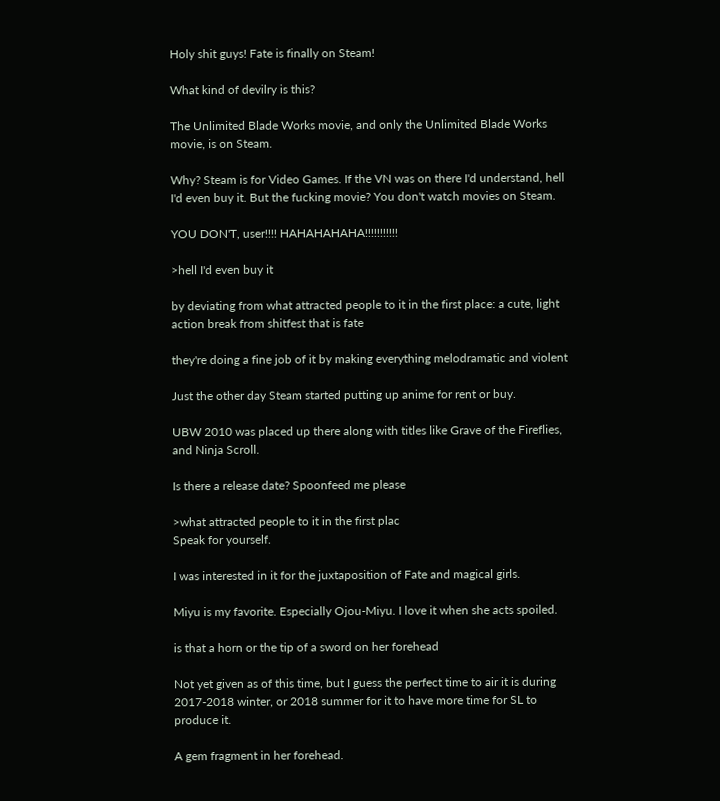Holy shit guys! Fate is finally on Steam!

What kind of devilry is this?

The Unlimited Blade Works movie, and only the Unlimited Blade Works movie, is on Steam.

Why? Steam is for Video Games. If the VN was on there I'd understand, hell I'd even buy it. But the fucking movie? You don't watch movies on Steam.

YOU DON'T, user!!!! HAHAHAHAHA!!!!!!!!!!!

>hell I'd even buy it

by deviating from what attracted people to it in the first place: a cute, light action break from shitfest that is fate

they're doing a fine job of it by making everything melodramatic and violent

Just the other day Steam started putting up anime for rent or buy.

UBW 2010 was placed up there along with titles like Grave of the Fireflies, and Ninja Scroll.

Is there a release date? Spoonfeed me please

>what attracted people to it in the first plac
Speak for yourself.

I was interested in it for the juxtaposition of Fate and magical girls.

Miyu is my favorite. Especially Ojou-Miyu. I love it when she acts spoiled.

is that a horn or the tip of a sword on her forehead

Not yet given as of this time, but I guess the perfect time to air it is during 2017-2018 winter, or 2018 summer for it to have more time for SL to produce it.

A gem fragment in her forehead.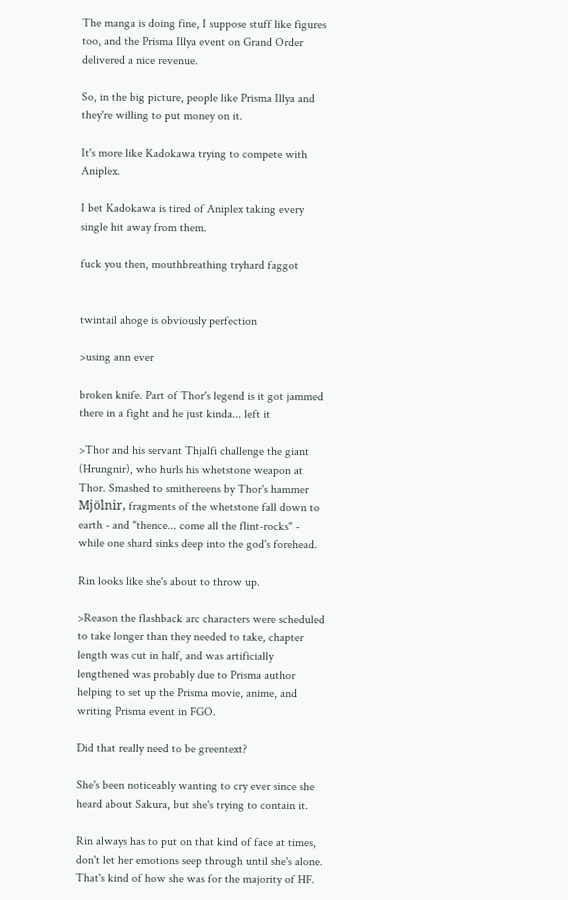The manga is doing fine, I suppose stuff like figures too, and the Prisma Illya event on Grand Order delivered a nice revenue.

So, in the big picture, people like Prisma Illya and they're willing to put money on it.

It's more like Kadokawa trying to compete with Aniplex.

I bet Kadokawa is tired of Aniplex taking every single hit away from them.

fuck you then, mouthbreathing tryhard faggot


twintail ahoge is obviously perfection

>using ann ever

broken knife. Part of Thor's legend is it got jammed there in a fight and he just kinda... left it

>Thor and his servant Thjalfi challenge the giant (Hrungnir), who hurls his whetstone weapon at Thor. Smashed to smithereens by Thor's hammer Mjölnir, fragments of the whetstone fall down to earth - and "thence... come all the flint-rocks" - while one shard sinks deep into the god's forehead.

Rin looks like she's about to throw up.

>Reason the flashback arc characters were scheduled to take longer than they needed to take, chapter length was cut in half, and was artificially lengthened was probably due to Prisma author helping to set up the Prisma movie, anime, and writing Prisma event in FGO.

Did that really need to be greentext?

She's been noticeably wanting to cry ever since she heard about Sakura, but she's trying to contain it.

Rin always has to put on that kind of face at times, don't let her emotions seep through until she's alone. That's kind of how she was for the majority of HF.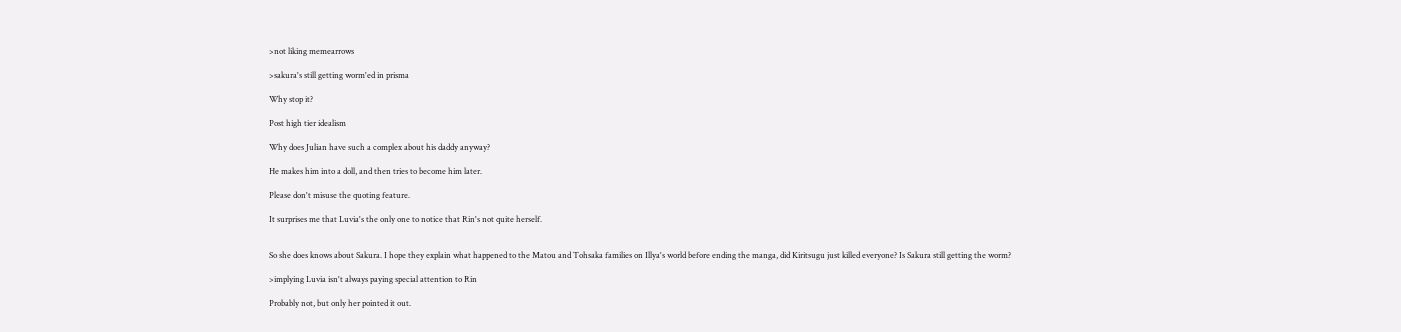>not liking memearrows

>sakura's still getting worm'ed in prisma

Why stop it?

Post high tier idealism

Why does Julian have such a complex about his daddy anyway?

He makes him into a doll, and then tries to become him later.

Please don't misuse the quoting feature.

It surprises me that Luvia's the only one to notice that Rin's not quite herself.


So she does knows about Sakura. I hope they explain what happened to the Matou and Tohsaka families on Illya's world before ending the manga, did Kiritsugu just killed everyone? Is Sakura still getting the worm?

>implying Luvia isn't always paying special attention to Rin

Probably not, but only her pointed it out.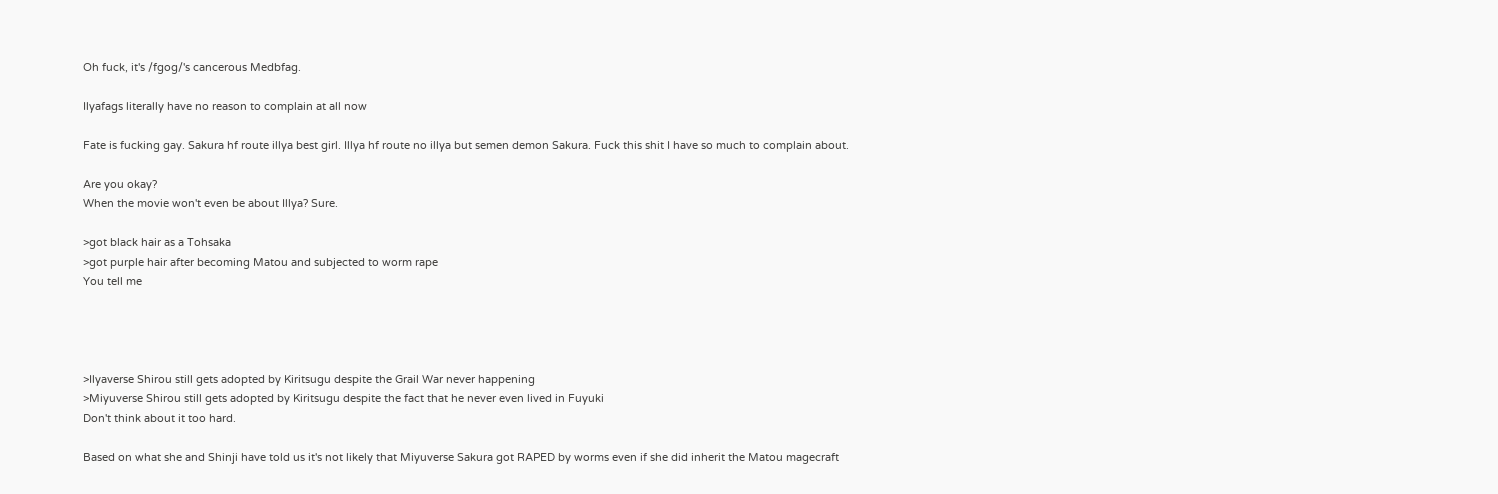Oh fuck, it's /fgog/'s cancerous Medbfag.

Ilyafags literally have no reason to complain at all now

Fate is fucking gay. Sakura hf route illya best girl. Illya hf route no illya but semen demon Sakura. Fuck this shit I have so much to complain about.

Are you okay?
When the movie won't even be about Illya? Sure.

>got black hair as a Tohsaka
>got purple hair after becoming Matou and subjected to worm rape
You tell me




>Ilyaverse Shirou still gets adopted by Kiritsugu despite the Grail War never happening
>Miyuverse Shirou still gets adopted by Kiritsugu despite the fact that he never even lived in Fuyuki
Don't think about it too hard.

Based on what she and Shinji have told us it's not likely that Miyuverse Sakura got RAPED by worms even if she did inherit the Matou magecraft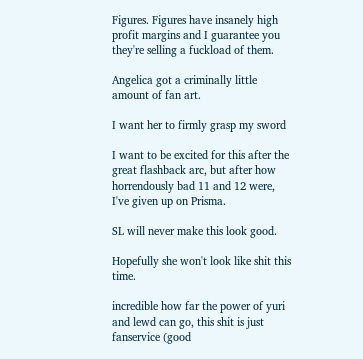Figures. Figures have insanely high profit margins and I guarantee you they're selling a fuckload of them.

Angelica got a criminally little amount of fan art.

I want her to firmly grasp my sword

I want to be excited for this after the great flashback arc, but after how horrendously bad 11 and 12 were, I've given up on Prisma.

SL will never make this look good.

Hopefully she won't look like shit this time.

incredible how far the power of yuri and lewd can go, this shit is just fanservice (good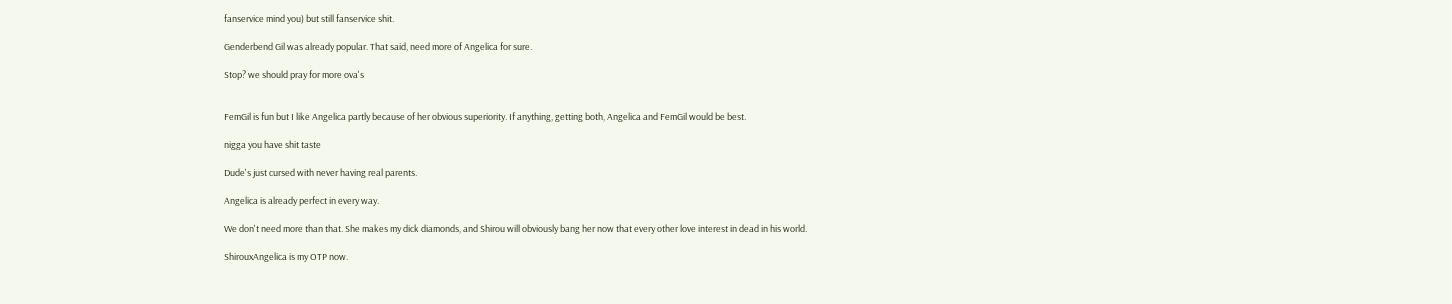fanservice mind you) but still fanservice shit.

Genderbend Gil was already popular. That said, need more of Angelica for sure.

Stop? we should pray for more ova's


FemGil is fun but I like Angelica partly because of her obvious superiority. If anything, getting both, Angelica and FemGil would be best.

nigga you have shit taste

Dude's just cursed with never having real parents.

Angelica is already perfect in every way.

We don't need more than that. She makes my dick diamonds, and Shirou will obviously bang her now that every other love interest in dead in his world.

ShirouxAngelica is my OTP now.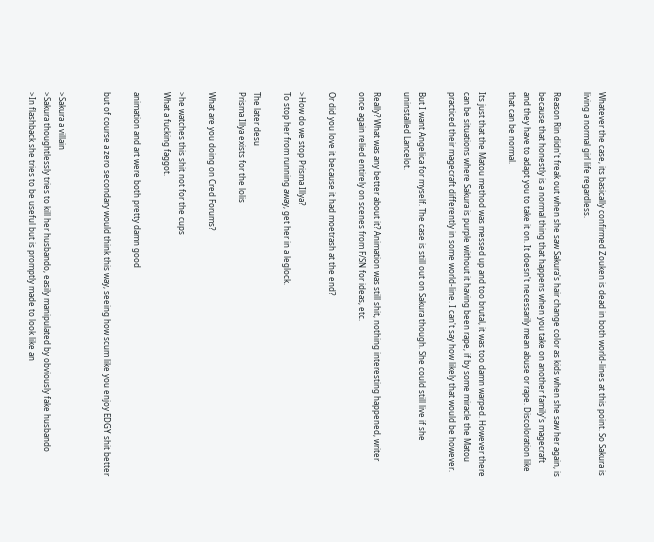Whatever the case, its basically confirmed Zouken is dead in both world-lines at this point. So Sakura is living a normal girl life regardless.

Reason Rin didn't freak out when she saw Sakura's hair change color as kids when she saw her again, is because that honestly is a normal thing that happens when you take on another family's magecraft and they have to adapt you to take it on. It doesn't necessarily mean abuse or rape. Discoloration like that can be normal.

Its just that the Matou method was messed up and too brutal, it was too damn warped. However there can be situations where Sakura is purple without it having been rape, if by some miracle the Matou practiced their magecraft differently in some world-line. I can't say how likely that would be however.

But I want Angelica for myself. The case is still out on Sakura though. She could still live if she uninstalled Lancelot.

Really? What was any better about it? Animation was still shit, nothing interesting happened, writer once again relied entirely on scenes from F/SN for ideas, etc.

Or did you love it because it had moetrash at the end?

>How do we stop Prisma Illya?
To stop her from running away, get her in a leglock.

The later desu
Prisma Illya exists for the lolis

What are you doing on Cred Forums?

>he watches this shit not for the cups
What a fucking faggot.

animation and art were both pretty damn good

but of course a zero secondary would think this way, seeing how scum like you enjoy EDGY shit better


>Sakura a villain
>Sakura thoughtlessly tries to kill her husbando, easily manipulated by obviously fake husbando
>In flashback she tries to be useful but is promptly made to look like an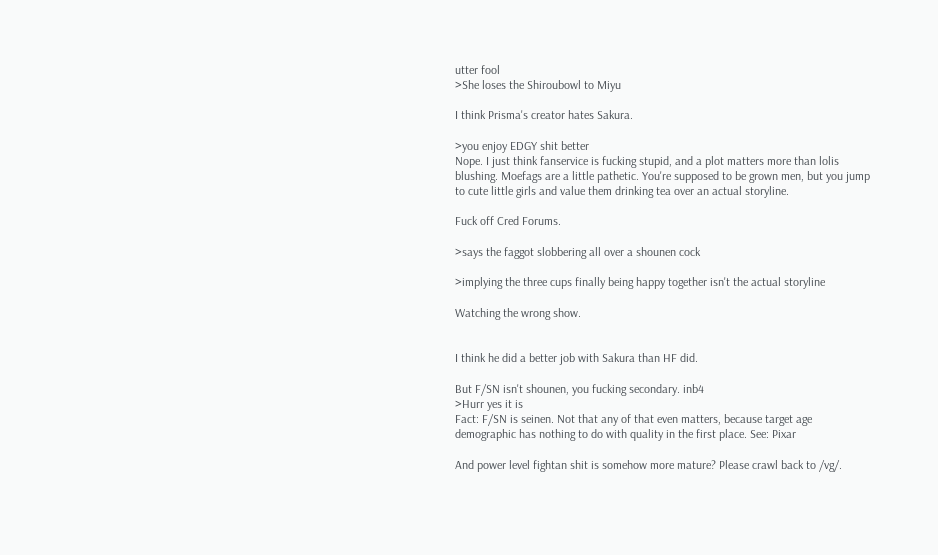utter fool
>She loses the Shiroubowl to Miyu

I think Prisma's creator hates Sakura.

>you enjoy EDGY shit better
Nope. I just think fanservice is fucking stupid, and a plot matters more than lolis blushing. Moefags are a little pathetic. You're supposed to be grown men, but you jump to cute little girls and value them drinking tea over an actual storyline.

Fuck off Cred Forums.

>says the faggot slobbering all over a shounen cock

>implying the three cups finally being happy together isn't the actual storyline

Watching the wrong show.


I think he did a better job with Sakura than HF did.

But F/SN isn't shounen, you fucking secondary. inb4
>Hurr yes it is
Fact: F/SN is seinen. Not that any of that even matters, because target age demographic has nothing to do with quality in the first place. See: Pixar

And power level fightan shit is somehow more mature? Please crawl back to /vg/.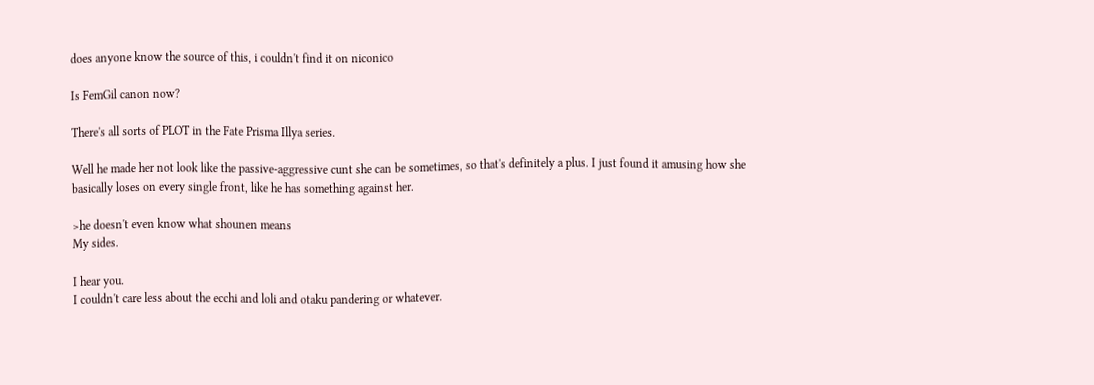does anyone know the source of this, i couldn't find it on niconico

Is FemGil canon now?

There's all sorts of PLOT in the Fate Prisma Illya series.

Well he made her not look like the passive-aggressive cunt she can be sometimes, so that's definitely a plus. I just found it amusing how she basically loses on every single front, like he has something against her.

>he doesn't even know what shounen means
My sides.

I hear you.
I couldn't care less about the ecchi and loli and otaku pandering or whatever.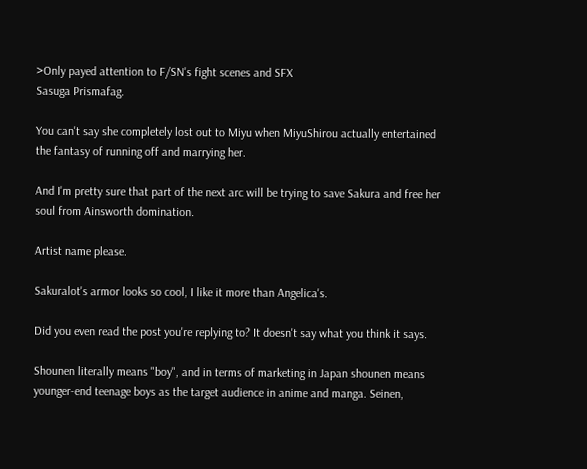>Only payed attention to F/SN's fight scenes and SFX
Sasuga Prismafag.

You can't say she completely lost out to Miyu when MiyuShirou actually entertained the fantasy of running off and marrying her.

And I'm pretty sure that part of the next arc will be trying to save Sakura and free her soul from Ainsworth domination.

Artist name please.

Sakuralot's armor looks so cool, I like it more than Angelica's.

Did you even read the post you're replying to? It doesn't say what you think it says.

Shounen literally means "boy", and in terms of marketing in Japan shounen means younger-end teenage boys as the target audience in anime and manga. Seinen,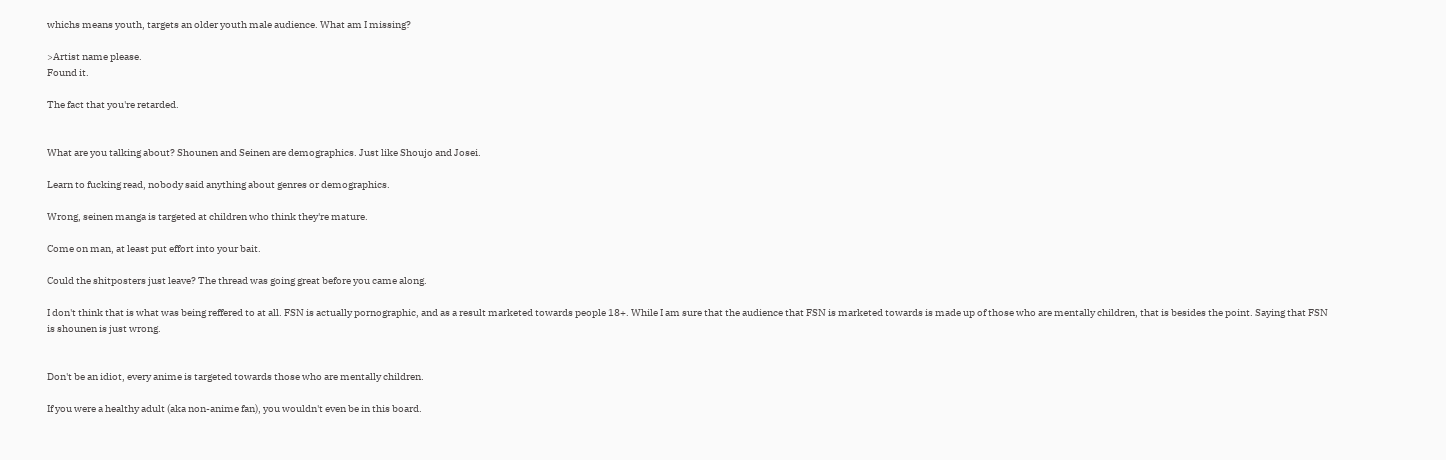whichs means youth, targets an older youth male audience. What am I missing?

>Artist name please.
Found it.

The fact that you're retarded.


What are you talking about? Shounen and Seinen are demographics. Just like Shoujo and Josei.

Learn to fucking read, nobody said anything about genres or demographics.

Wrong, seinen manga is targeted at children who think they're mature.

Come on man, at least put effort into your bait.

Could the shitposters just leave? The thread was going great before you came along.

I don't think that is what was being reffered to at all. FSN is actually pornographic, and as a result marketed towards people 18+. While I am sure that the audience that FSN is marketed towards is made up of those who are mentally children, that is besides the point. Saying that FSN is shounen is just wrong.


Don't be an idiot, every anime is targeted towards those who are mentally children.

If you were a healthy adult (aka non-anime fan), you wouldn't even be in this board.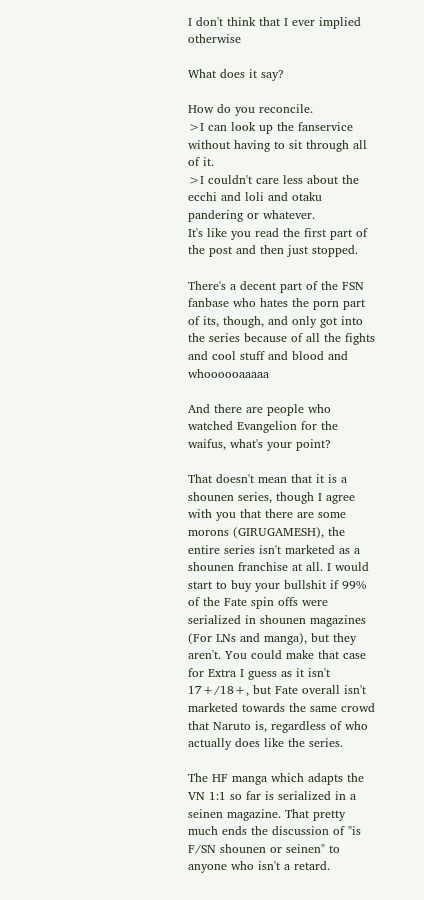I don't think that I ever implied otherwise

What does it say?

How do you reconcile.
>I can look up the fanservice without having to sit through all of it.
>I couldn't care less about the ecchi and loli and otaku pandering or whatever.
It's like you read the first part of the post and then just stopped.

There's a decent part of the FSN fanbase who hates the porn part of its, though, and only got into the series because of all the fights and cool stuff and blood and whoooooaaaaa

And there are people who watched Evangelion for the waifus, what's your point?

That doesn't mean that it is a shounen series, though I agree with you that there are some morons (GIRUGAMESH), the entire series isn't marketed as a shounen franchise at all. I would start to buy your bullshit if 99% of the Fate spin offs were serialized in shounen magazines (For LNs and manga), but they aren't. You could make that case for Extra I guess as it isn't 17+/18+, but Fate overall isn't marketed towards the same crowd that Naruto is, regardless of who actually does like the series.

The HF manga which adapts the VN 1:1 so far is serialized in a seinen magazine. That pretty much ends the discussion of "is F/SN shounen or seinen" to anyone who isn't a retard.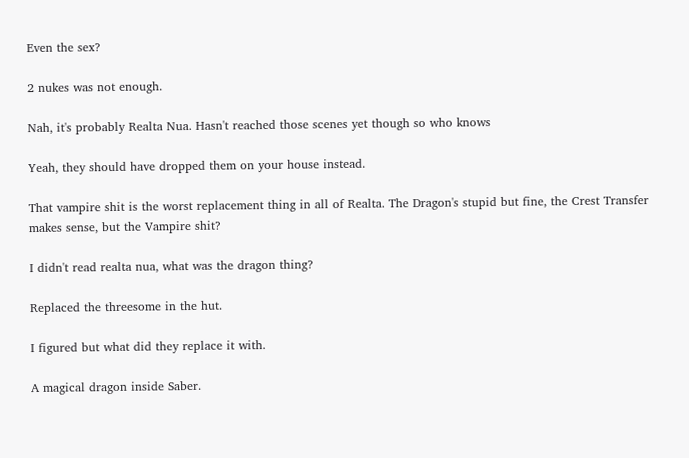Even the sex?

2 nukes was not enough.

Nah, it's probably Realta Nua. Hasn't reached those scenes yet though so who knows

Yeah, they should have dropped them on your house instead.

That vampire shit is the worst replacement thing in all of Realta. The Dragon's stupid but fine, the Crest Transfer makes sense, but the Vampire shit?

I didn't read realta nua, what was the dragon thing?

Replaced the threesome in the hut.

I figured but what did they replace it with.

A magical dragon inside Saber.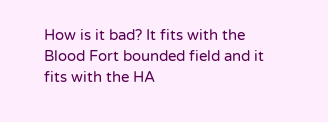How is it bad? It fits with the Blood Fort bounded field and it fits with the HA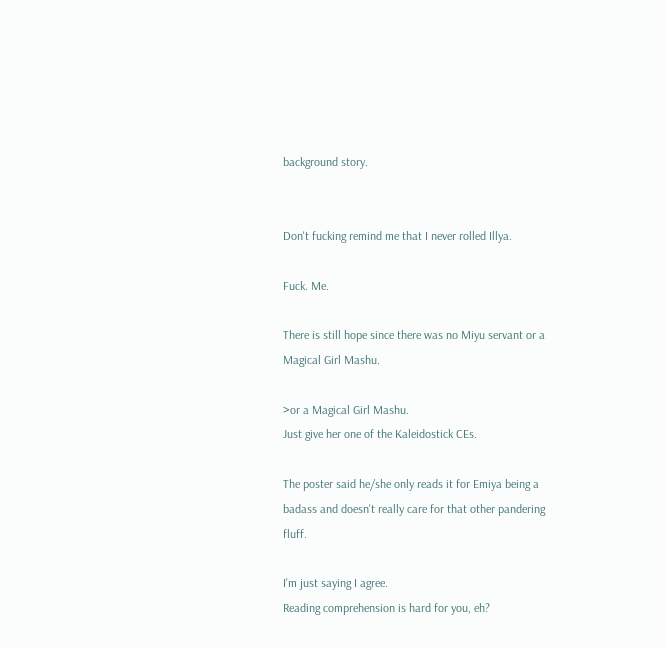background story.


Don't fucking remind me that I never rolled Illya.

Fuck. Me.

There is still hope since there was no Miyu servant or a Magical Girl Mashu.

>or a Magical Girl Mashu.
Just give her one of the Kaleidostick CEs.

The poster said he/she only reads it for Emiya being a badass and doesn't really care for that other pandering fluff.

I'm just saying I agree.
Reading comprehension is hard for you, eh?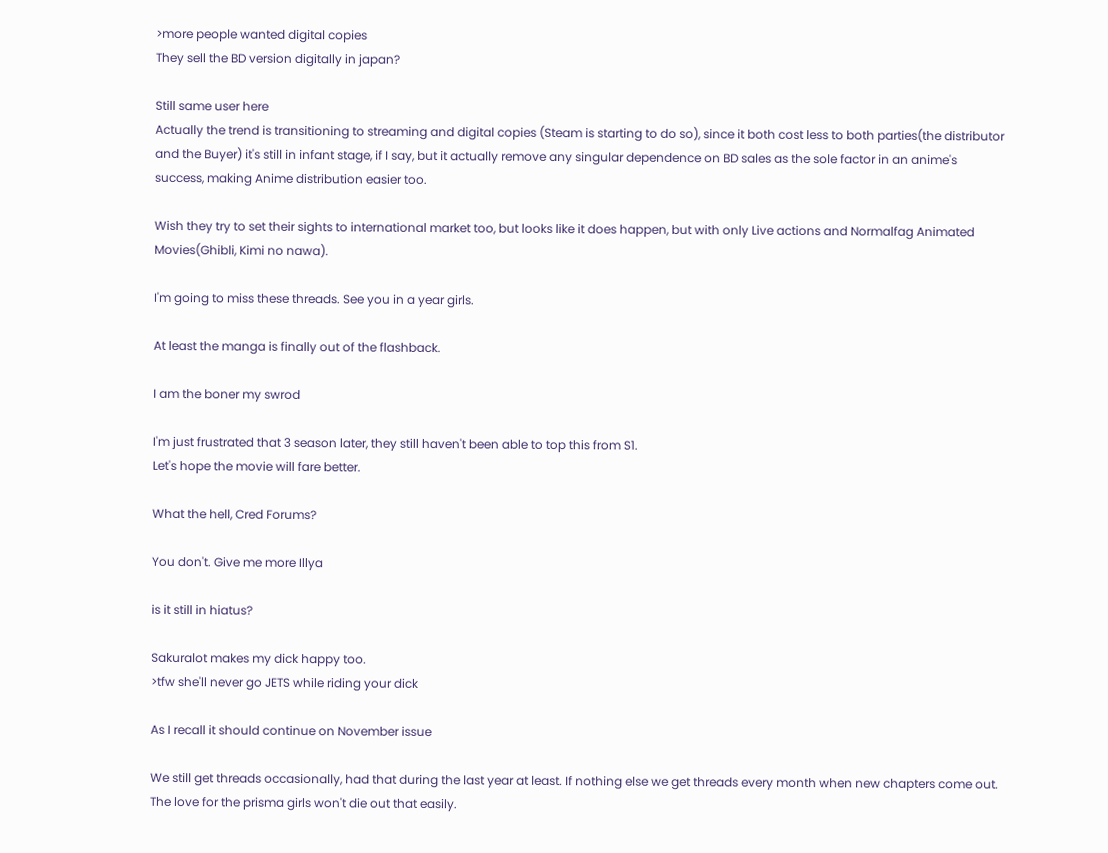>more people wanted digital copies
They sell the BD version digitally in japan?

Still same user here
Actually the trend is transitioning to streaming and digital copies (Steam is starting to do so), since it both cost less to both parties(the distributor and the Buyer) it's still in infant stage, if I say, but it actually remove any singular dependence on BD sales as the sole factor in an anime's success, making Anime distribution easier too.

Wish they try to set their sights to international market too, but looks like it does happen, but with only Live actions and Normalfag Animated Movies(Ghibli, Kimi no nawa).

I'm going to miss these threads. See you in a year girls.

At least the manga is finally out of the flashback.

I am the boner my swrod

I'm just frustrated that 3 season later, they still haven't been able to top this from S1.
Let's hope the movie will fare better.

What the hell, Cred Forums?

You don't. Give me more Illya

is it still in hiatus?

Sakuralot makes my dick happy too.
>tfw she'll never go JETS while riding your dick

As I recall it should continue on November issue

We still get threads occasionally, had that during the last year at least. If nothing else we get threads every month when new chapters come out. The love for the prisma girls won't die out that easily.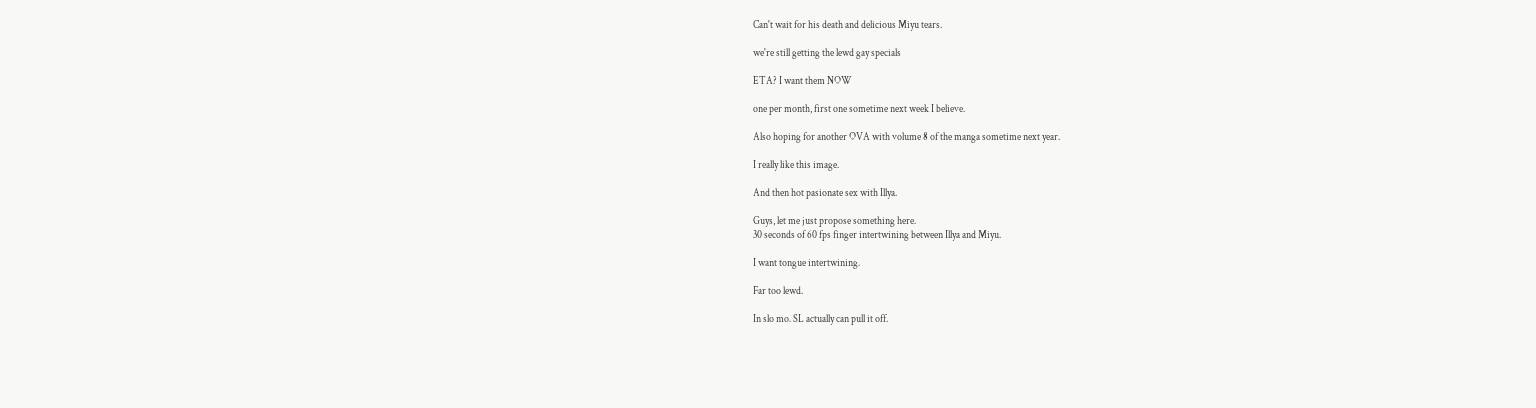Can't wait for his death and delicious Miyu tears.

we're still getting the lewd gay specials

ETA? I want them NOW

one per month, first one sometime next week I believe.

Also hoping for another OVA with volume 8 of the manga sometime next year.

I really like this image.

And then hot pasionate sex with Illya.

Guys, let me just propose something here.
30 seconds of 60 fps finger intertwining between Illya and Miyu.

I want tongue intertwining.

Far too lewd.

In slo mo. SL actually can pull it off.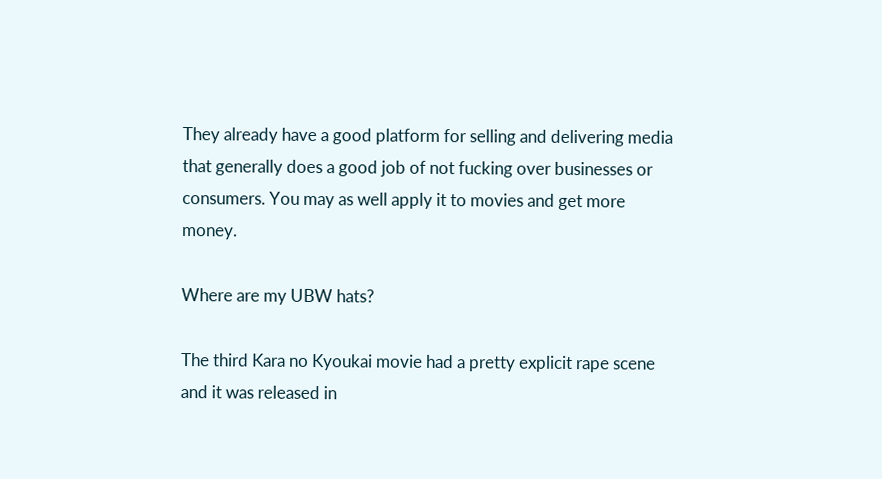They already have a good platform for selling and delivering media that generally does a good job of not fucking over businesses or consumers. You may as well apply it to movies and get more money.

Where are my UBW hats?

The third Kara no Kyoukai movie had a pretty explicit rape scene and it was released in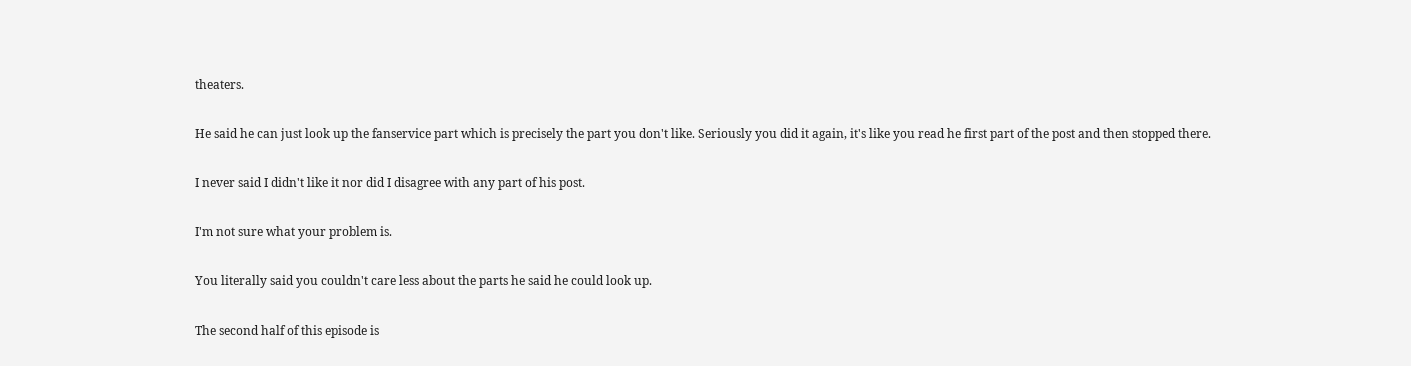theaters.

He said he can just look up the fanservice part which is precisely the part you don't like. Seriously you did it again, it's like you read he first part of the post and then stopped there.

I never said I didn't like it nor did I disagree with any part of his post.

I'm not sure what your problem is.

You literally said you couldn't care less about the parts he said he could look up.

The second half of this episode is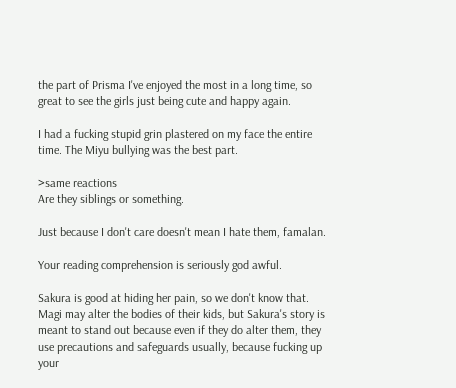the part of Prisma I've enjoyed the most in a long time, so great to see the girls just being cute and happy again.

I had a fucking stupid grin plastered on my face the entire time. The Miyu bullying was the best part.

>same reactions
Are they siblings or something.

Just because I don't care doesn't mean I hate them, famalan.

Your reading comprehension is seriously god awful.

Sakura is good at hiding her pain, so we don't know that. Magi may alter the bodies of their kids, but Sakura's story is meant to stand out because even if they do alter them, they use precautions and safeguards usually, because fucking up your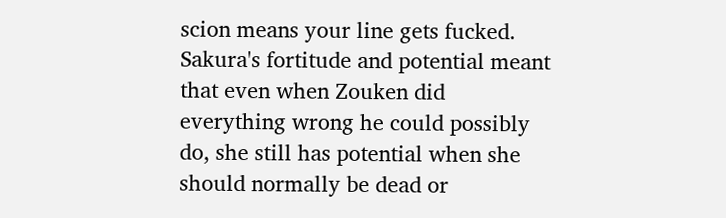scion means your line gets fucked. Sakura's fortitude and potential meant that even when Zouken did everything wrong he could possibly do, she still has potential when she should normally be dead or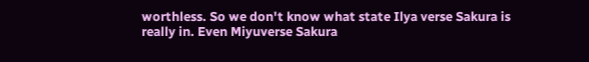worthless. So we don't know what state Ilya verse Sakura is really in. Even Miyuverse Sakura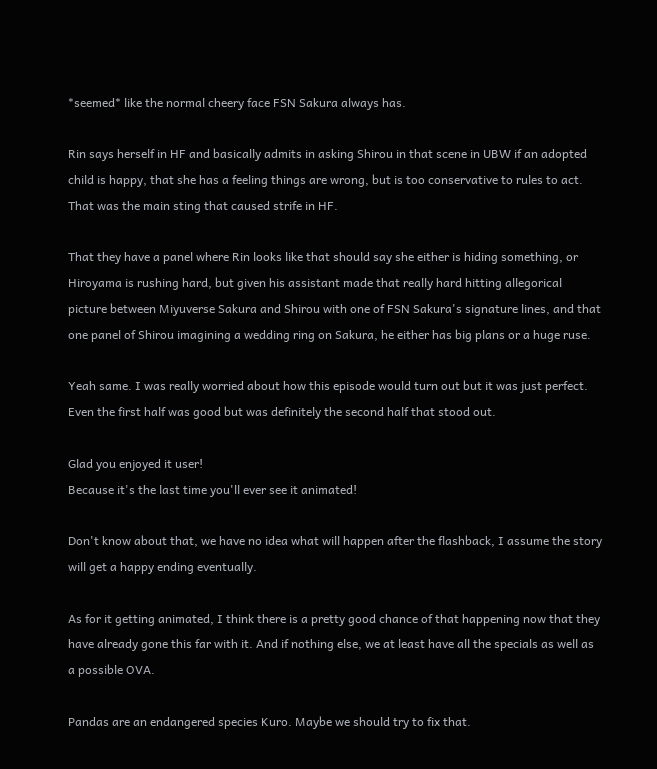*seemed* like the normal cheery face FSN Sakura always has.

Rin says herself in HF and basically admits in asking Shirou in that scene in UBW if an adopted child is happy, that she has a feeling things are wrong, but is too conservative to rules to act. That was the main sting that caused strife in HF.

That they have a panel where Rin looks like that should say she either is hiding something, or Hiroyama is rushing hard, but given his assistant made that really hard hitting allegorical picture between Miyuverse Sakura and Shirou with one of FSN Sakura's signature lines, and that one panel of Shirou imagining a wedding ring on Sakura, he either has big plans or a huge ruse.

Yeah same. I was really worried about how this episode would turn out but it was just perfect. Even the first half was good but was definitely the second half that stood out.

Glad you enjoyed it user!
Because it's the last time you'll ever see it animated!

Don't know about that, we have no idea what will happen after the flashback, I assume the story will get a happy ending eventually.

As for it getting animated, I think there is a pretty good chance of that happening now that they have already gone this far with it. And if nothing else, we at least have all the specials as well as a possible OVA.

Pandas are an endangered species Kuro. Maybe we should try to fix that.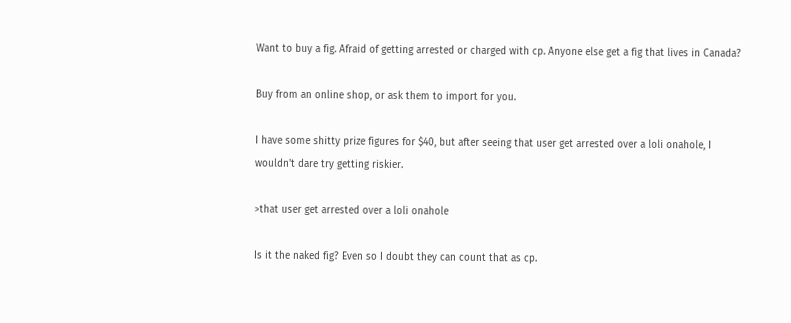Want to buy a fig. Afraid of getting arrested or charged with cp. Anyone else get a fig that lives in Canada?

Buy from an online shop, or ask them to import for you.

I have some shitty prize figures for $40, but after seeing that user get arrested over a loli onahole, I wouldn't dare try getting riskier.

>that user get arrested over a loli onahole

Is it the naked fig? Even so I doubt they can count that as cp.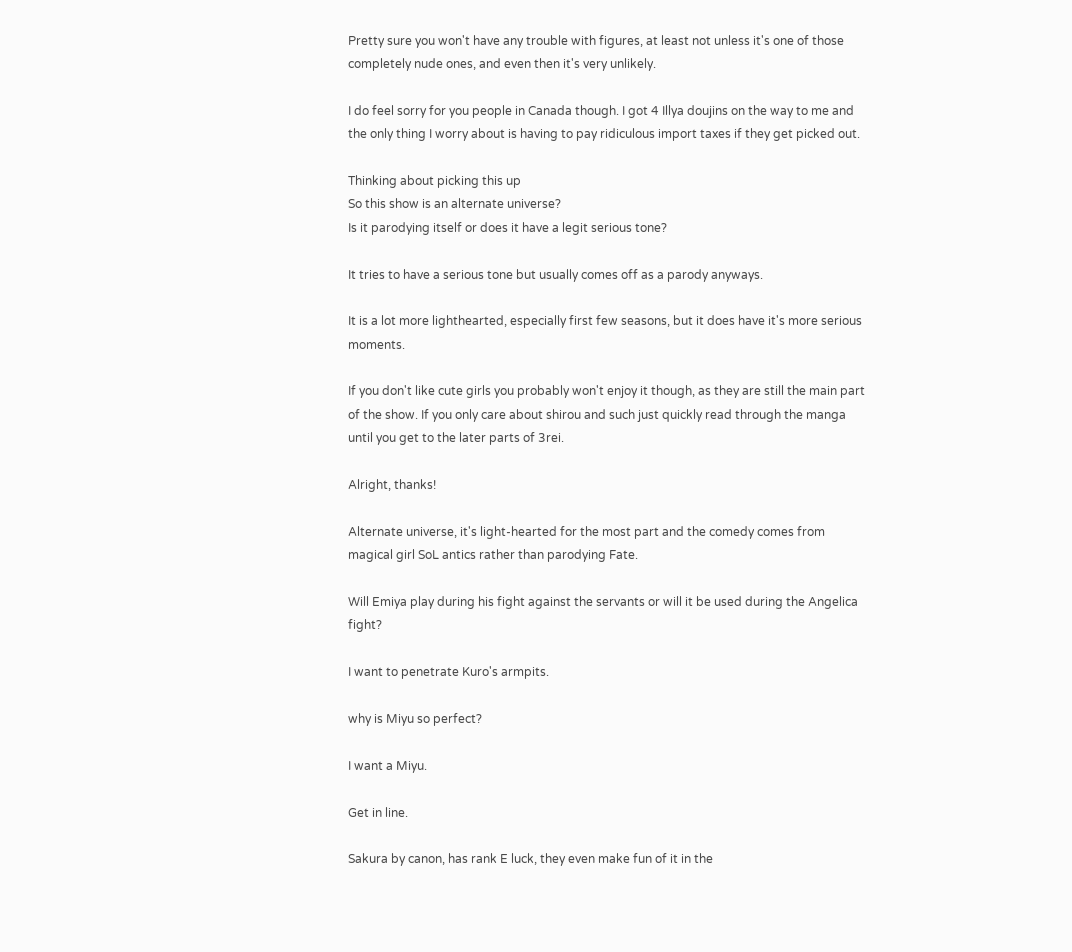Pretty sure you won't have any trouble with figures, at least not unless it's one of those completely nude ones, and even then it's very unlikely.

I do feel sorry for you people in Canada though. I got 4 Illya doujins on the way to me and the only thing I worry about is having to pay ridiculous import taxes if they get picked out.

Thinking about picking this up
So this show is an alternate universe?
Is it parodying itself or does it have a legit serious tone?

It tries to have a serious tone but usually comes off as a parody anyways.

It is a lot more lighthearted, especially first few seasons, but it does have it's more serious moments.

If you don't like cute girls you probably won't enjoy it though, as they are still the main part of the show. If you only care about shirou and such just quickly read through the manga until you get to the later parts of 3rei.

Alright, thanks!

Alternate universe, it's light-hearted for the most part and the comedy comes from magical girl SoL antics rather than parodying Fate.

Will Emiya play during his fight against the servants or will it be used during the Angelica fight?

I want to penetrate Kuro's armpits.

why is Miyu so perfect?

I want a Miyu.

Get in line.

Sakura by canon, has rank E luck, they even make fun of it in the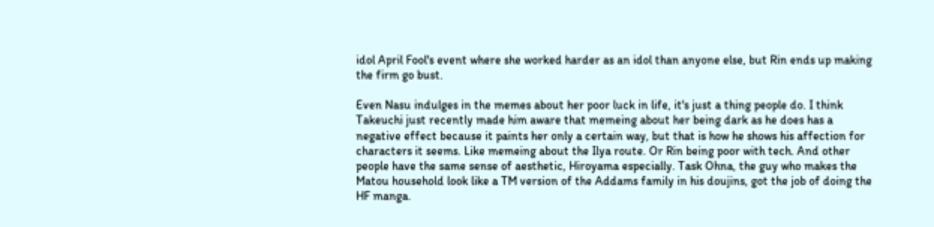idol April Fool's event where she worked harder as an idol than anyone else, but Rin ends up making the firm go bust.

Even Nasu indulges in the memes about her poor luck in life, it's just a thing people do. I think Takeuchi just recently made him aware that memeing about her being dark as he does has a negative effect because it paints her only a certain way, but that is how he shows his affection for characters it seems. Like memeing about the Ilya route. Or Rin being poor with tech. And other people have the same sense of aesthetic, Hiroyama especially. Task Ohna, the guy who makes the Matou household look like a TM version of the Addams family in his doujins, got the job of doing the HF manga.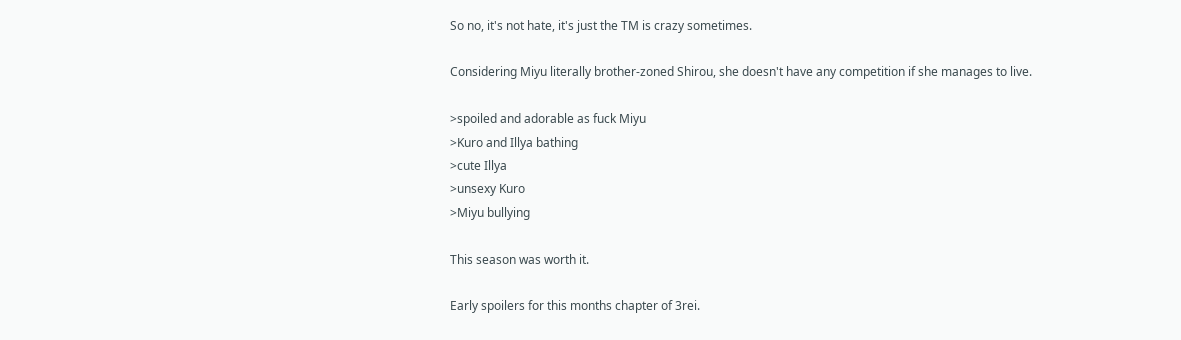So no, it's not hate, it's just the TM is crazy sometimes.

Considering Miyu literally brother-zoned Shirou, she doesn't have any competition if she manages to live.

>spoiled and adorable as fuck Miyu
>Kuro and Illya bathing
>cute Illya
>unsexy Kuro
>Miyu bullying

This season was worth it.

Early spoilers for this months chapter of 3rei.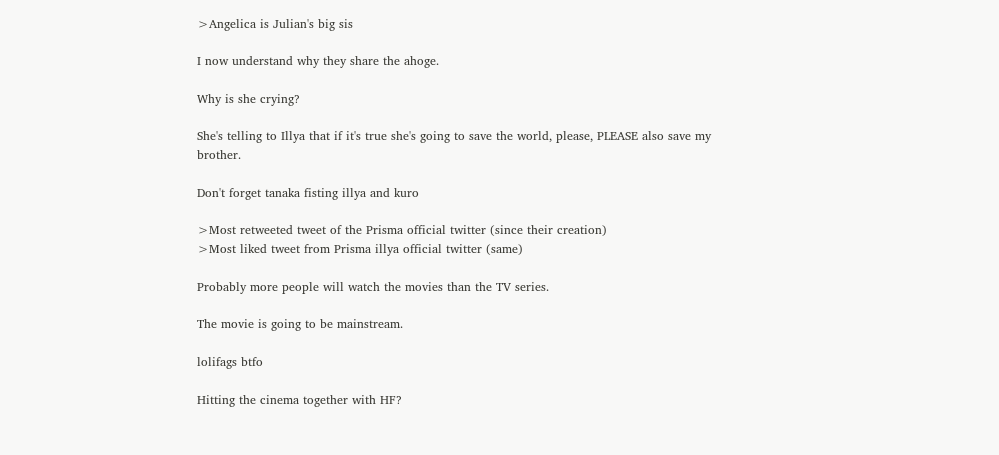>Angelica is Julian's big sis

I now understand why they share the ahoge.

Why is she crying?

She's telling to Illya that if it's true she's going to save the world, please, PLEASE also save my brother.

Don't forget tanaka fisting illya and kuro

>Most retweeted tweet of the Prisma official twitter (since their creation)
>Most liked tweet from Prisma illya official twitter (same)

Probably more people will watch the movies than the TV series.

The movie is going to be mainstream.

lolifags btfo

Hitting the cinema together with HF?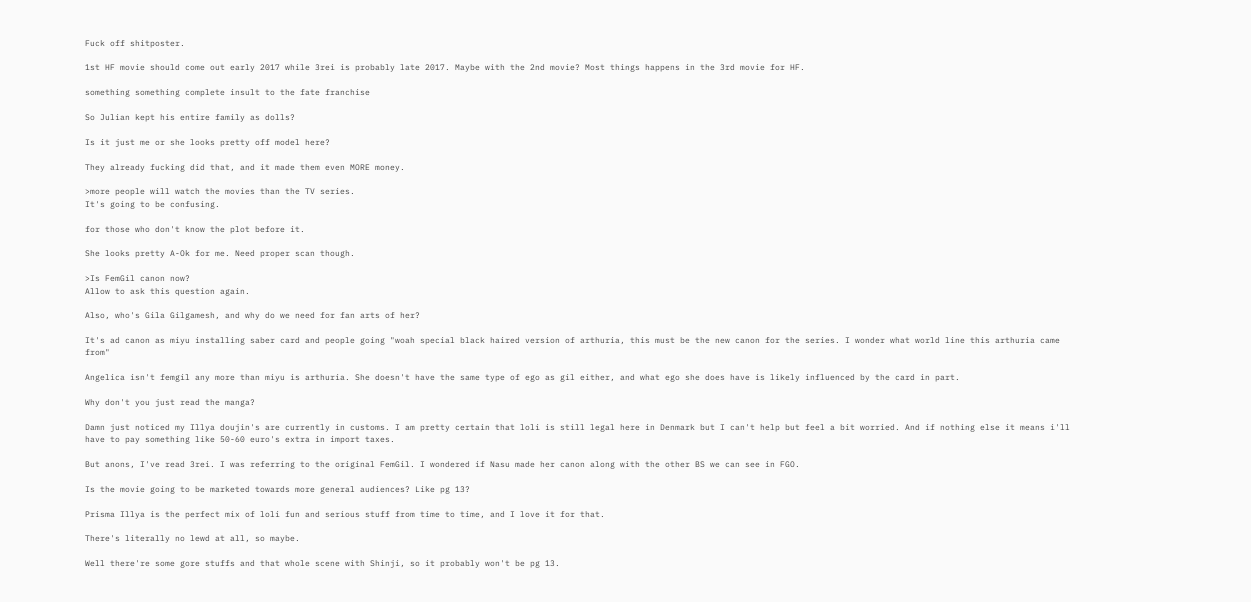Fuck off shitposter.

1st HF movie should come out early 2017 while 3rei is probably late 2017. Maybe with the 2nd movie? Most things happens in the 3rd movie for HF.

something something complete insult to the fate franchise

So Julian kept his entire family as dolls?

Is it just me or she looks pretty off model here?

They already fucking did that, and it made them even MORE money.

>more people will watch the movies than the TV series.
It's going to be confusing.

for those who don't know the plot before it.

She looks pretty A-Ok for me. Need proper scan though.

>Is FemGil canon now?
Allow to ask this question again.

Also, who's Gila Gilgamesh, and why do we need for fan arts of her?

It's ad canon as miyu installing saber card and people going "woah special black haired version of arthuria, this must be the new canon for the series. I wonder what world line this arthuria came from"

Angelica isn't femgil any more than miyu is arthuria. She doesn't have the same type of ego as gil either, and what ego she does have is likely influenced by the card in part.

Why don't you just read the manga?

Damn just noticed my Illya doujin's are currently in customs. I am pretty certain that loli is still legal here in Denmark but I can't help but feel a bit worried. And if nothing else it means i'll have to pay something like 50-60 euro's extra in import taxes.

But anons, I've read 3rei. I was referring to the original FemGil. I wondered if Nasu made her canon along with the other BS we can see in FGO.

Is the movie going to be marketed towards more general audiences? Like pg 13?

Prisma Illya is the perfect mix of loli fun and serious stuff from time to time, and I love it for that.

There's literally no lewd at all, so maybe.

Well there're some gore stuffs and that whole scene with Shinji, so it probably won't be pg 13.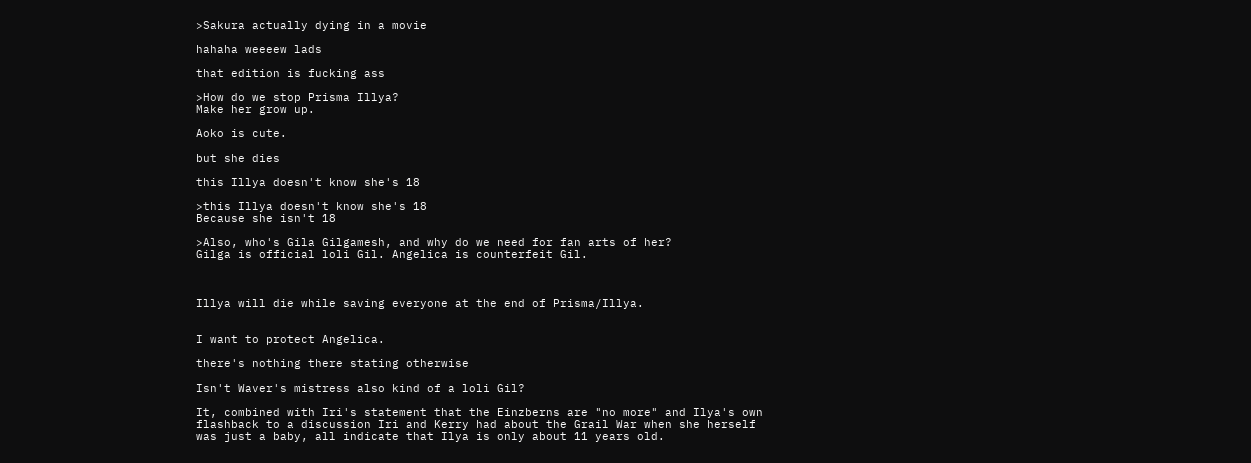>Sakura actually dying in a movie

hahaha weeeew lads

that edition is fucking ass

>How do we stop Prisma Illya?
Make her grow up.

Aoko is cute.

but she dies

this Illya doesn't know she's 18

>this Illya doesn't know she's 18
Because she isn't 18

>Also, who's Gila Gilgamesh, and why do we need for fan arts of her?
Gilga is official loli Gil. Angelica is counterfeit Gil.



Illya will die while saving everyone at the end of Prisma/Illya.


I want to protect Angelica.

there's nothing there stating otherwise

Isn't Waver's mistress also kind of a loli Gil?

It, combined with Iri's statement that the Einzberns are "no more" and Ilya's own flashback to a discussion Iri and Kerry had about the Grail War when she herself was just a baby, all indicate that Ilya is only about 11 years old.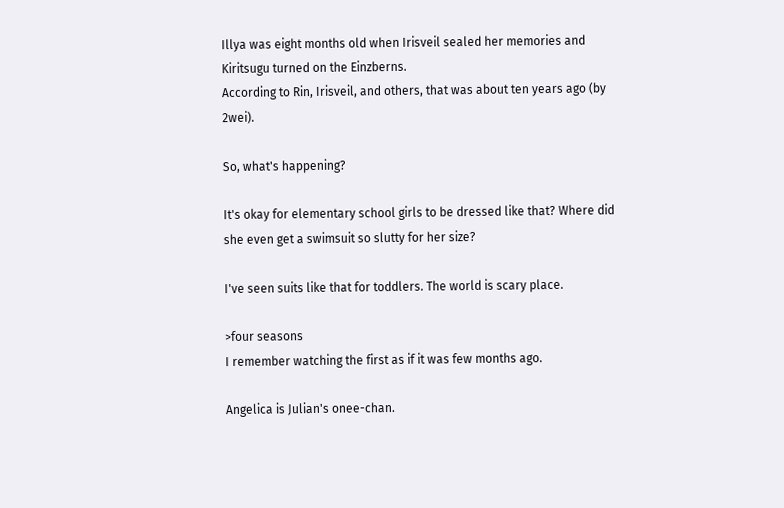Illya was eight months old when Irisveil sealed her memories and Kiritsugu turned on the Einzberns.
According to Rin, Irisveil, and others, that was about ten years ago (by 2wei).

So, what's happening?

It's okay for elementary school girls to be dressed like that? Where did she even get a swimsuit so slutty for her size?

I've seen suits like that for toddlers. The world is scary place.

>four seasons
I remember watching the first as if it was few months ago.

Angelica is Julian's onee-chan.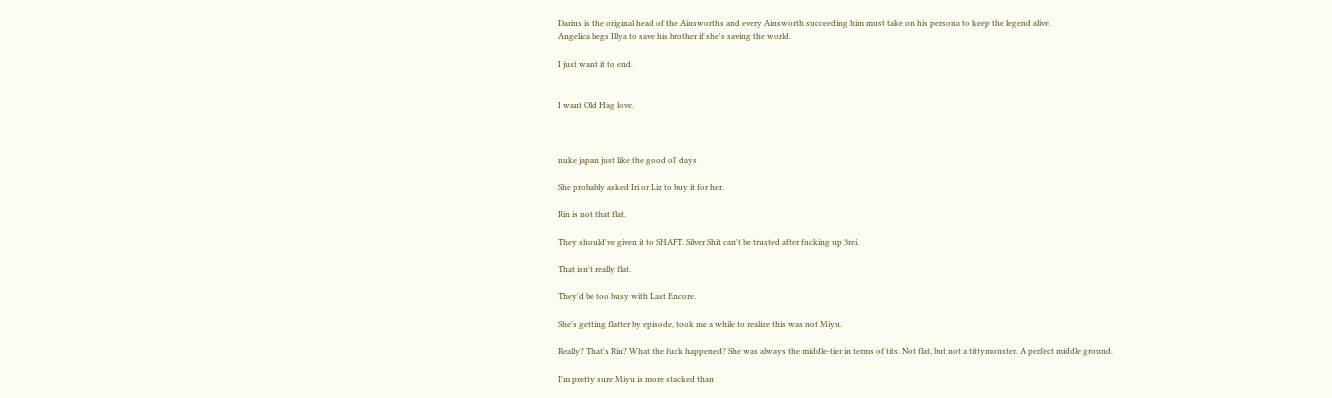Darius is the original head of the Ainsworths and every Ainsworth succeeding him must take on his persona to keep the legend alive.
Angelica begs Illya to save his brother if she's saving the world.

I just want it to end.


I want Old Hag love.



nuke japan just like the good ol' days

She probably asked Iri or Liz to buy it for her.

Rin is not that flat.

They should've given it to SHAFT. Silver Shit can't be trusted after fucking up 3rei.

That isn't really flat.

They'd be too busy with Last Encore.

She's getting flatter by episode, took me a while to realize this was not Miyu.

Really? That's Rin? What the fuck happened? She was always the middle-tier in terms of tits. Not flat, but not a tittymonster. A perfect middle ground.

I'm pretty sure Miyu is more stacked than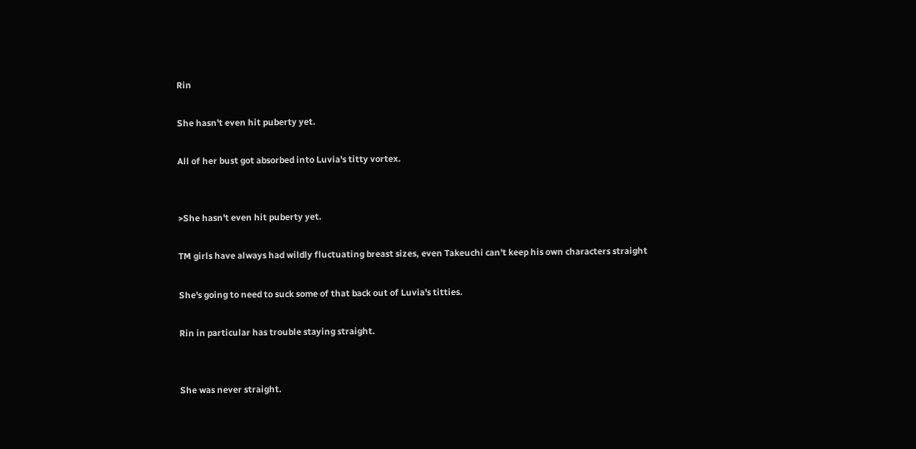Rin

She hasn't even hit puberty yet.

All of her bust got absorbed into Luvia's titty vortex.


>She hasn't even hit puberty yet.

TM girls have always had wildly fluctuating breast sizes, even Takeuchi can't keep his own characters straight

She's going to need to suck some of that back out of Luvia's titties.

Rin in particular has trouble staying straight.


She was never straight.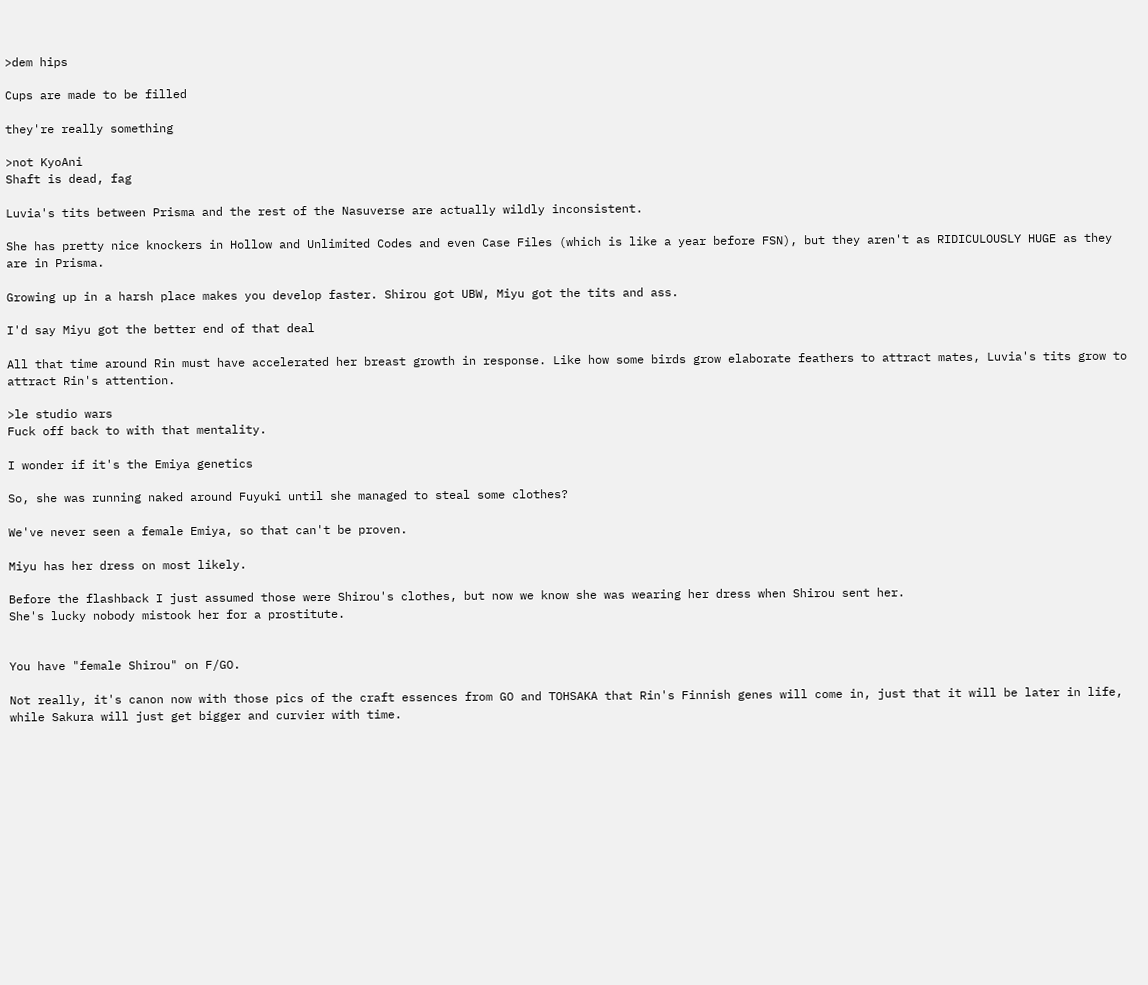>dem hips

Cups are made to be filled

they're really something

>not KyoAni
Shaft is dead, fag

Luvia's tits between Prisma and the rest of the Nasuverse are actually wildly inconsistent.

She has pretty nice knockers in Hollow and Unlimited Codes and even Case Files (which is like a year before FSN), but they aren't as RIDICULOUSLY HUGE as they are in Prisma.

Growing up in a harsh place makes you develop faster. Shirou got UBW, Miyu got the tits and ass.

I'd say Miyu got the better end of that deal

All that time around Rin must have accelerated her breast growth in response. Like how some birds grow elaborate feathers to attract mates, Luvia's tits grow to attract Rin's attention.

>le studio wars
Fuck off back to with that mentality.

I wonder if it's the Emiya genetics

So, she was running naked around Fuyuki until she managed to steal some clothes?

We've never seen a female Emiya, so that can't be proven.

Miyu has her dress on most likely.

Before the flashback I just assumed those were Shirou's clothes, but now we know she was wearing her dress when Shirou sent her.
She's lucky nobody mistook her for a prostitute.


You have "female Shirou" on F/GO.

Not really, it's canon now with those pics of the craft essences from GO and TOHSAKA that Rin's Finnish genes will come in, just that it will be later in life, while Sakura will just get bigger and curvier with time.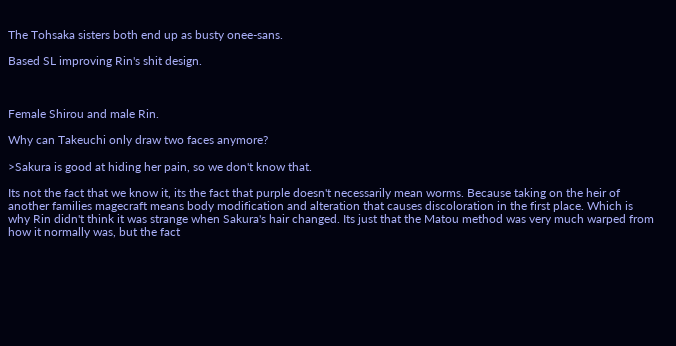The Tohsaka sisters both end up as busty onee-sans.

Based SL improving Rin's shit design.



Female Shirou and male Rin.

Why can Takeuchi only draw two faces anymore?

>Sakura is good at hiding her pain, so we don't know that.

Its not the fact that we know it, its the fact that purple doesn't necessarily mean worms. Because taking on the heir of another families magecraft means body modification and alteration that causes discoloration in the first place. Which is why Rin didn't think it was strange when Sakura's hair changed. Its just that the Matou method was very much warped from how it normally was, but the fact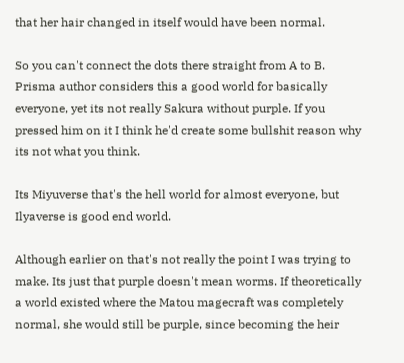that her hair changed in itself would have been normal.

So you can't connect the dots there straight from A to B. Prisma author considers this a good world for basically everyone, yet its not really Sakura without purple. If you pressed him on it I think he'd create some bullshit reason why its not what you think.

Its Miyuverse that's the hell world for almost everyone, but Ilyaverse is good end world.

Although earlier on that's not really the point I was trying to make. Its just that purple doesn't mean worms. If theoretically a world existed where the Matou magecraft was completely normal, she would still be purple, since becoming the heir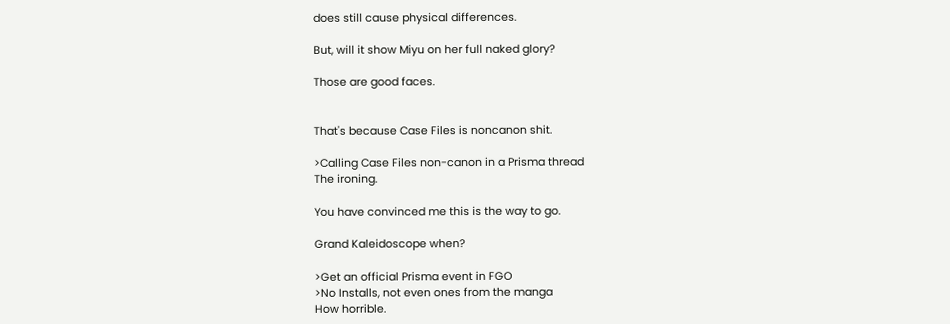does still cause physical differences.

But, will it show Miyu on her full naked glory?

Those are good faces.


That's because Case Files is noncanon shit.

>Calling Case Files non-canon in a Prisma thread
The ironing.

You have convinced me this is the way to go.

Grand Kaleidoscope when?

>Get an official Prisma event in FGO
>No Installs, not even ones from the manga
How horrible.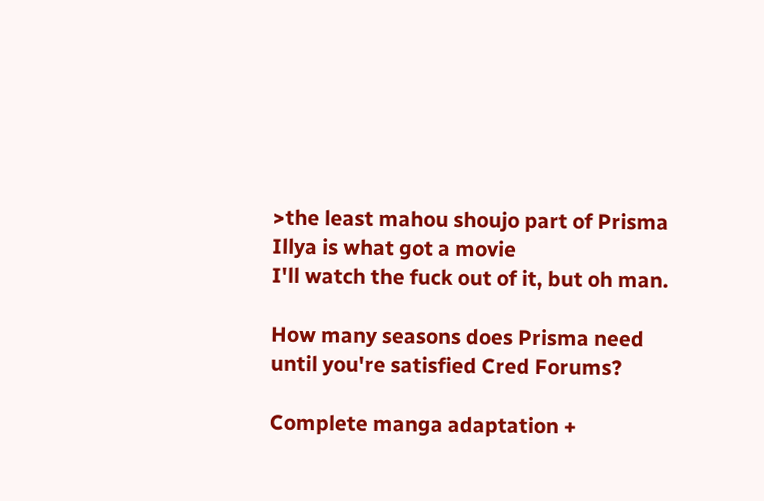>the least mahou shoujo part of Prisma Illya is what got a movie
I'll watch the fuck out of it, but oh man.

How many seasons does Prisma need until you're satisfied Cred Forums?

Complete manga adaptation +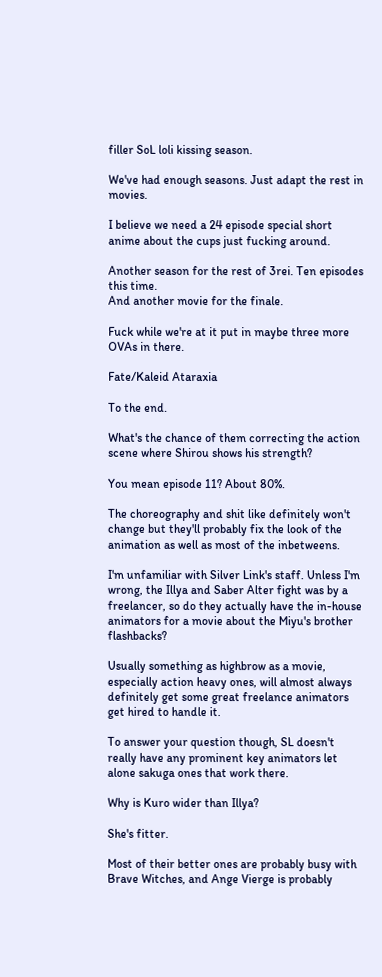filler SoL loli kissing season.

We've had enough seasons. Just adapt the rest in movies.

I believe we need a 24 episode special short anime about the cups just fucking around.

Another season for the rest of 3rei. Ten episodes this time.
And another movie for the finale.

Fuck while we're at it put in maybe three more OVAs in there.

Fate/Kaleid Ataraxia

To the end.

What's the chance of them correcting the action scene where Shirou shows his strength?

You mean episode 11? About 80%.

The choreography and shit like definitely won't change but they'll probably fix the look of the animation as well as most of the inbetweens.

I'm unfamiliar with Silver Link's staff. Unless I'm wrong, the Illya and Saber Alter fight was by a freelancer, so do they actually have the in-house animators for a movie about the Miyu's brother flashbacks?

Usually something as highbrow as a movie, especially action heavy ones, will almost always definitely get some great freelance animators get hired to handle it.

To answer your question though, SL doesn't really have any prominent key animators let alone sakuga ones that work there.

Why is Kuro wider than Illya?

She's fitter.

Most of their better ones are probably busy with Brave Witches, and Ange Vierge is probably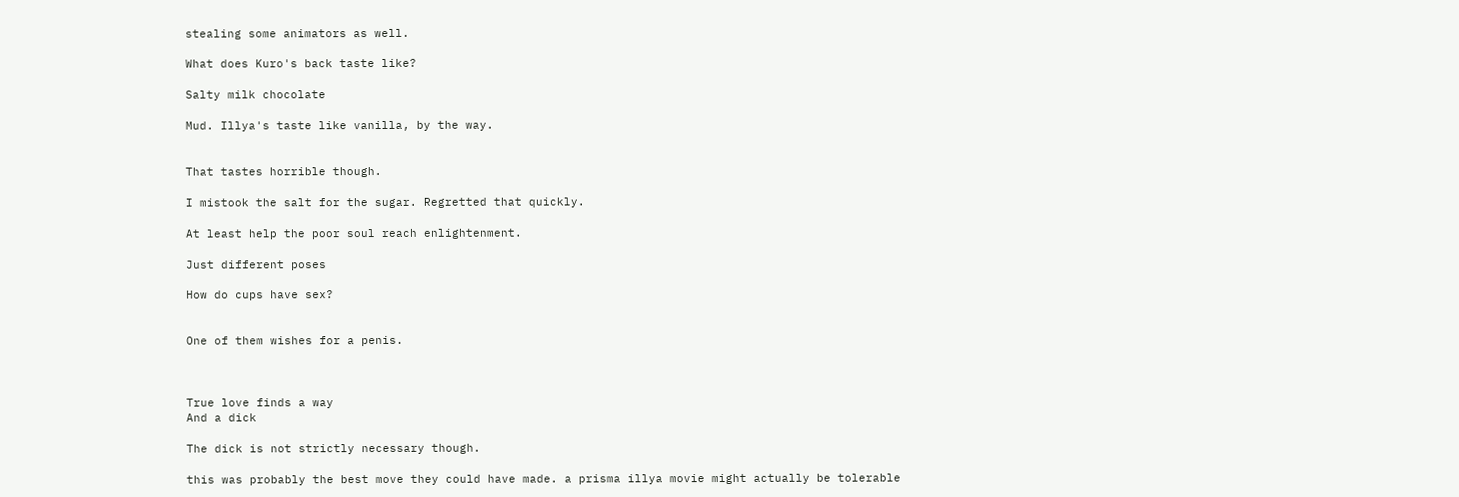stealing some animators as well.

What does Kuro's back taste like?

Salty milk chocolate

Mud. Illya's taste like vanilla, by the way.


That tastes horrible though.

I mistook the salt for the sugar. Regretted that quickly.

At least help the poor soul reach enlightenment.

Just different poses

How do cups have sex?


One of them wishes for a penis.



True love finds a way
And a dick

The dick is not strictly necessary though.

this was probably the best move they could have made. a prisma illya movie might actually be tolerable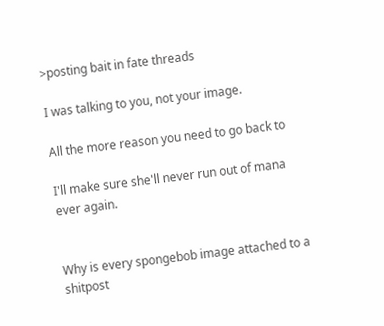>posting bait in fate threads

I was talking to you, not your image.

All the more reason you need to go back to

I'll make sure she'll never run out of mana ever again.


Why is every spongebob image attached to a shitpost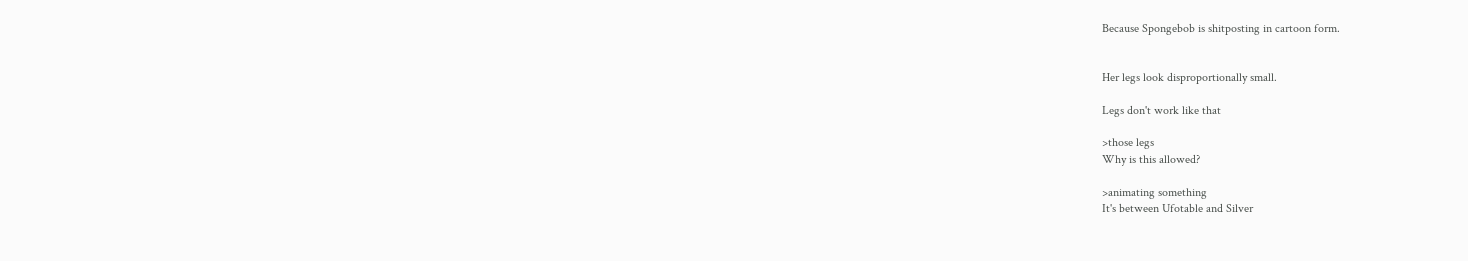Because Spongebob is shitposting in cartoon form.


Her legs look disproportionally small.

Legs don't work like that

>those legs
Why is this allowed?

>animating something
It's between Ufotable and Silver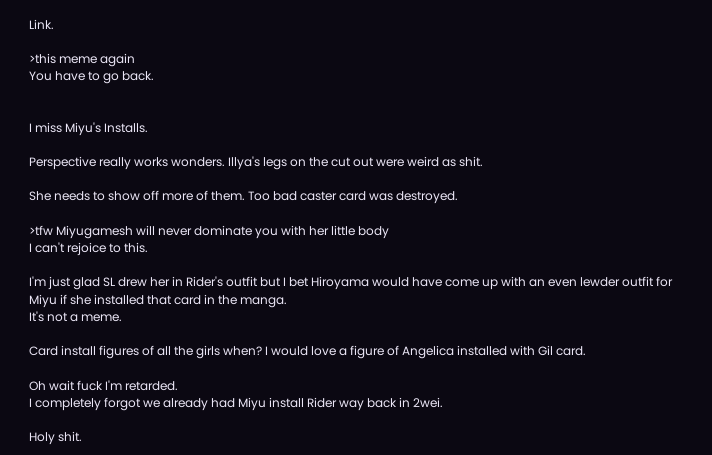Link.

>this meme again
You have to go back.


I miss Miyu's Installs.

Perspective really works wonders. Illya's legs on the cut out were weird as shit.

She needs to show off more of them. Too bad caster card was destroyed.

>tfw Miyugamesh will never dominate you with her little body
I can't rejoice to this.

I'm just glad SL drew her in Rider's outfit but I bet Hiroyama would have come up with an even lewder outfit for Miyu if she installed that card in the manga.
It's not a meme.

Card install figures of all the girls when? I would love a figure of Angelica installed with Gil card.

Oh wait fuck I'm retarded.
I completely forgot we already had Miyu install Rider way back in 2wei.

Holy shit.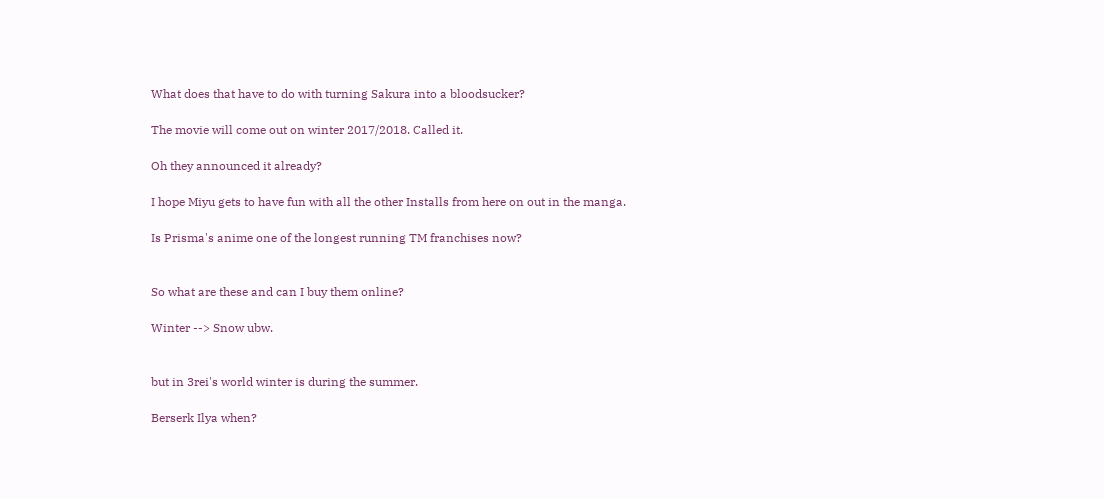What does that have to do with turning Sakura into a bloodsucker?

The movie will come out on winter 2017/2018. Called it.

Oh they announced it already?

I hope Miyu gets to have fun with all the other Installs from here on out in the manga.

Is Prisma's anime one of the longest running TM franchises now?


So what are these and can I buy them online?

Winter --> Snow ubw.


but in 3rei's world winter is during the summer.

Berserk Ilya when?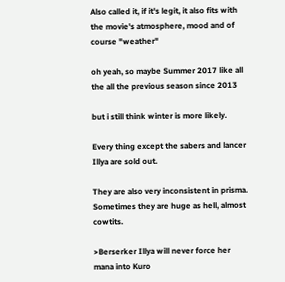Also called it, if it's legit, it also fits with the movie's atmosphere, mood and of course "weather"

oh yeah, so maybe Summer 2017 like all the all the previous season since 2013

but i still think winter is more likely.

Every thing except the sabers and lancer Illya are sold out.

They are also very inconsistent in prisma. Sometimes they are huge as hell, almost cowtits.

>Berserker Illya will never force her mana into Kuro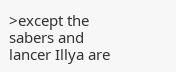>except the sabers and lancer Illya are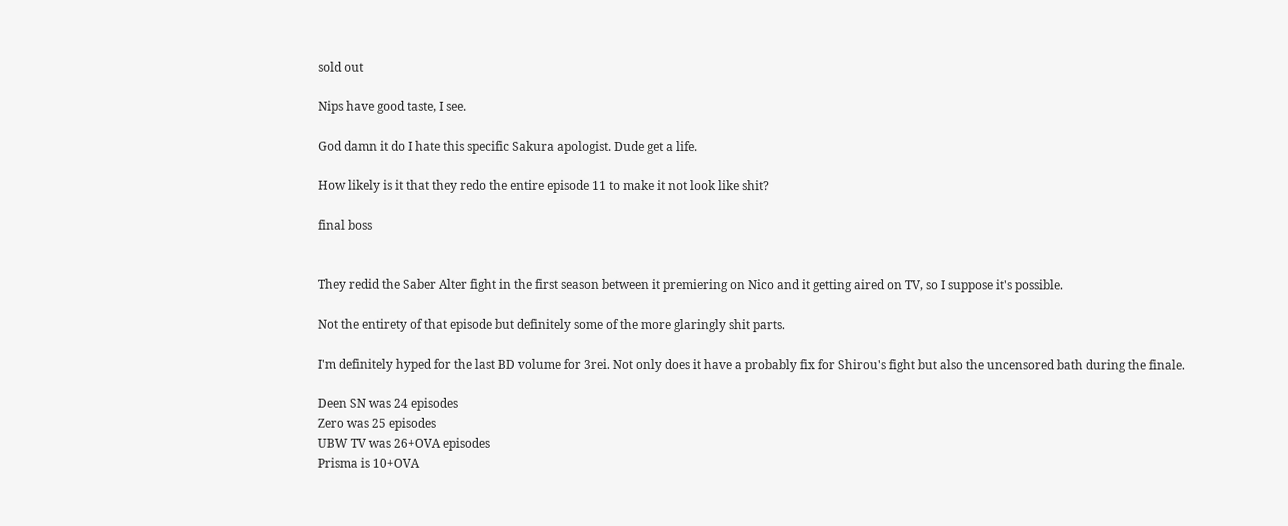sold out

Nips have good taste, I see.

God damn it do I hate this specific Sakura apologist. Dude get a life.

How likely is it that they redo the entire episode 11 to make it not look like shit?

final boss


They redid the Saber Alter fight in the first season between it premiering on Nico and it getting aired on TV, so I suppose it's possible.

Not the entirety of that episode but definitely some of the more glaringly shit parts.

I'm definitely hyped for the last BD volume for 3rei. Not only does it have a probably fix for Shirou's fight but also the uncensored bath during the finale.

Deen SN was 24 episodes
Zero was 25 episodes
UBW TV was 26+OVA episodes
Prisma is 10+OVA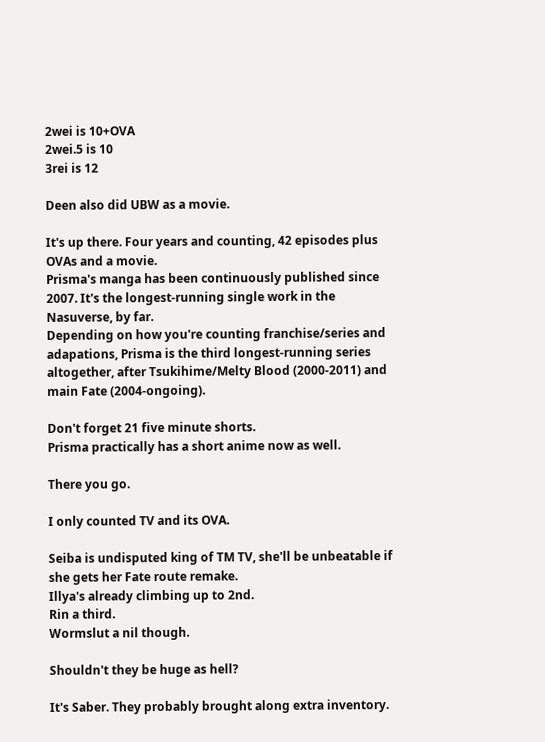2wei is 10+OVA
2wei.5 is 10
3rei is 12

Deen also did UBW as a movie.

It's up there. Four years and counting, 42 episodes plus OVAs and a movie.
Prisma's manga has been continuously published since 2007. It's the longest-running single work in the Nasuverse, by far.
Depending on how you're counting franchise/series and adapations, Prisma is the third longest-running series altogether, after Tsukihime/Melty Blood (2000-2011) and main Fate (2004-ongoing).

Don't forget 21 five minute shorts.
Prisma practically has a short anime now as well.

There you go.

I only counted TV and its OVA.

Seiba is undisputed king of TM TV, she'll be unbeatable if she gets her Fate route remake.
Illya's already climbing up to 2nd.
Rin a third.
Wormslut a nil though.

Shouldn't they be huge as hell?

It's Saber. They probably brought along extra inventory.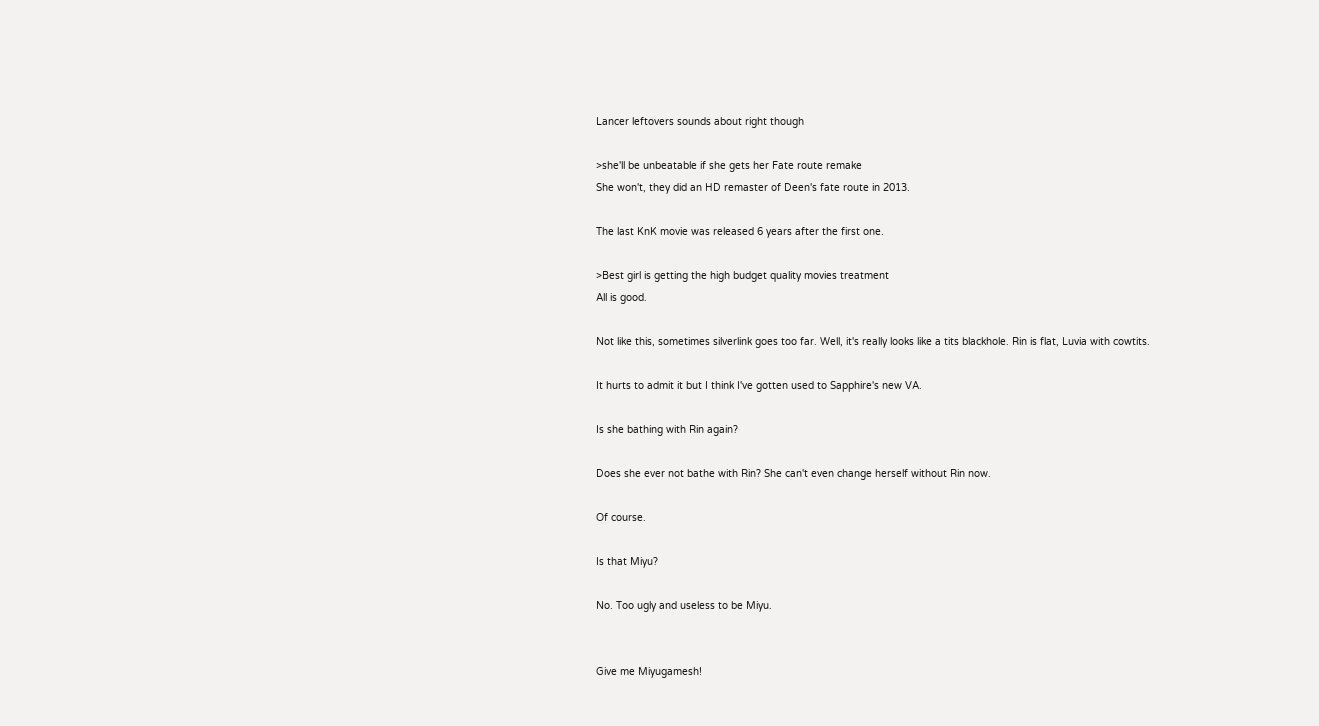Lancer leftovers sounds about right though

>she'll be unbeatable if she gets her Fate route remake
She won't, they did an HD remaster of Deen's fate route in 2013.

The last KnK movie was released 6 years after the first one.

>Best girl is getting the high budget quality movies treatment
All is good.

Not like this, sometimes silverlink goes too far. Well, it's really looks like a tits blackhole. Rin is flat, Luvia with cowtits.

It hurts to admit it but I think I've gotten used to Sapphire's new VA.

Is she bathing with Rin again?

Does she ever not bathe with Rin? She can't even change herself without Rin now.

Of course.

Is that Miyu?

No. Too ugly and useless to be Miyu.


Give me Miyugamesh!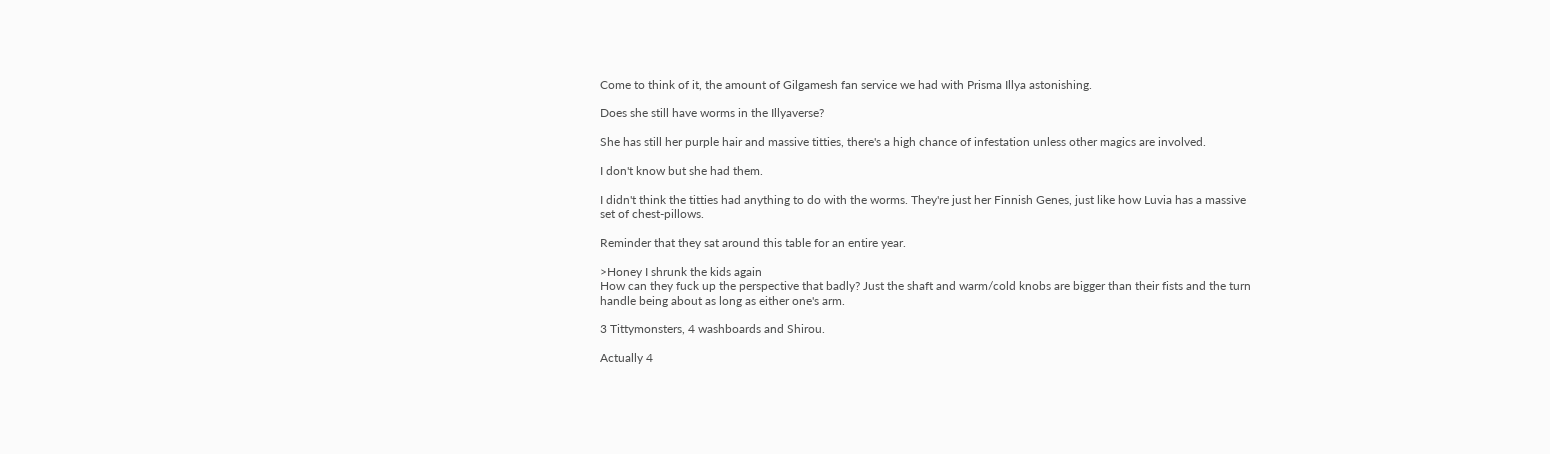Come to think of it, the amount of Gilgamesh fan service we had with Prisma Illya astonishing.

Does she still have worms in the Illyaverse?

She has still her purple hair and massive titties, there's a high chance of infestation unless other magics are involved.

I don't know but she had them.

I didn't think the titties had anything to do with the worms. They're just her Finnish Genes, just like how Luvia has a massive set of chest-pillows.

Reminder that they sat around this table for an entire year.

>Honey I shrunk the kids again
How can they fuck up the perspective that badly? Just the shaft and warm/cold knobs are bigger than their fists and the turn handle being about as long as either one's arm.

3 Tittymonsters, 4 washboards and Shirou.

Actually 4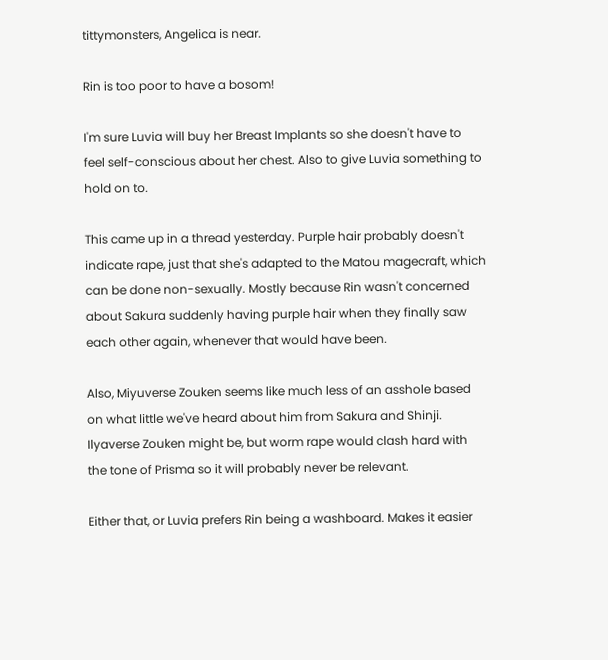tittymonsters, Angelica is near.

Rin is too poor to have a bosom!

I'm sure Luvia will buy her Breast Implants so she doesn't have to feel self-conscious about her chest. Also to give Luvia something to hold on to.

This came up in a thread yesterday. Purple hair probably doesn't indicate rape, just that she's adapted to the Matou magecraft, which can be done non-sexually. Mostly because Rin wasn't concerned about Sakura suddenly having purple hair when they finally saw each other again, whenever that would have been.

Also, Miyuverse Zouken seems like much less of an asshole based on what little we've heard about him from Sakura and Shinji. Ilyaverse Zouken might be, but worm rape would clash hard with the tone of Prisma so it will probably never be relevant.

Either that, or Luvia prefers Rin being a washboard. Makes it easier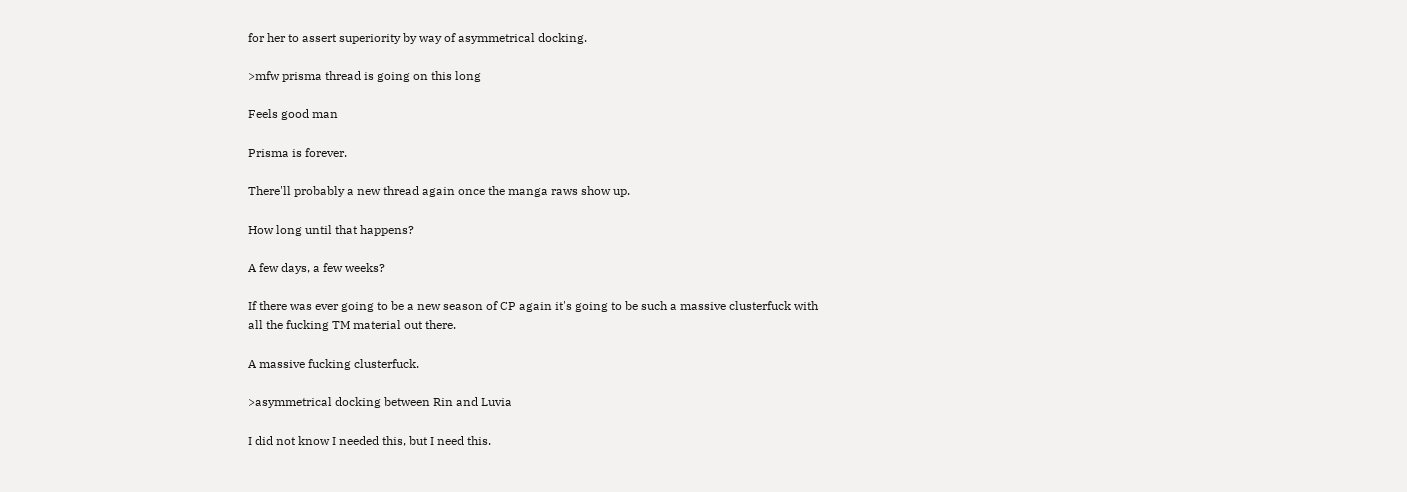for her to assert superiority by way of asymmetrical docking.

>mfw prisma thread is going on this long

Feels good man

Prisma is forever.

There'll probably a new thread again once the manga raws show up.

How long until that happens?

A few days, a few weeks?

If there was ever going to be a new season of CP again it's going to be such a massive clusterfuck with all the fucking TM material out there.

A massive fucking clusterfuck.

>asymmetrical docking between Rin and Luvia

I did not know I needed this, but I need this.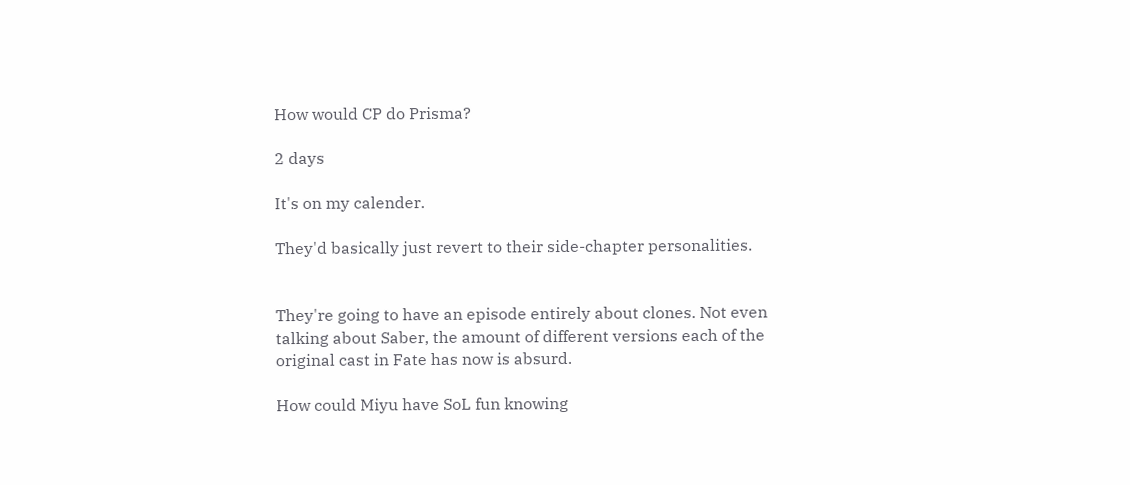How would CP do Prisma?

2 days

It's on my calender.

They'd basically just revert to their side-chapter personalities.


They're going to have an episode entirely about clones. Not even talking about Saber, the amount of different versions each of the original cast in Fate has now is absurd.

How could Miyu have SoL fun knowing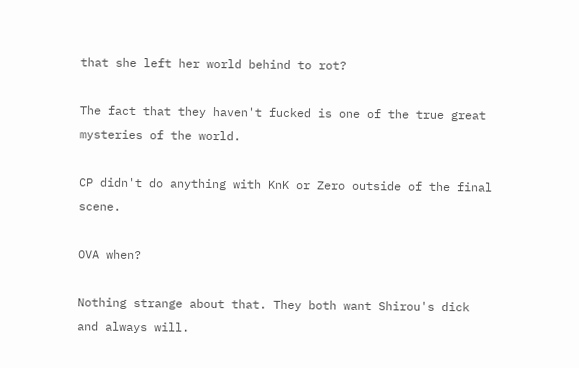that she left her world behind to rot?

The fact that they haven't fucked is one of the true great mysteries of the world.

CP didn't do anything with KnK or Zero outside of the final scene.

OVA when?

Nothing strange about that. They both want Shirou's dick and always will.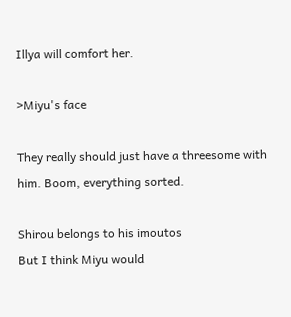Illya will comfort her.

>Miyu's face

They really should just have a threesome with him. Boom, everything sorted.

Shirou belongs to his imoutos
But I think Miyu would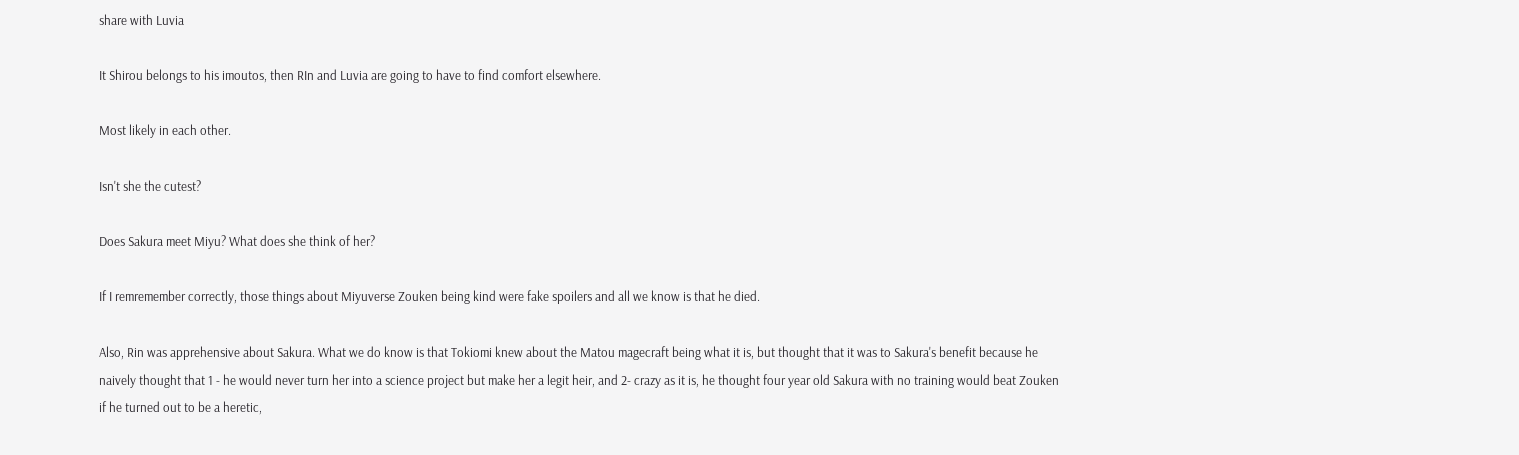share with Luvia

It Shirou belongs to his imoutos, then RIn and Luvia are going to have to find comfort elsewhere.

Most likely in each other.

Isn't she the cutest?

Does Sakura meet Miyu? What does she think of her?

If I remremember correctly, those things about Miyuverse Zouken being kind were fake spoilers and all we know is that he died.

Also, Rin was apprehensive about Sakura. What we do know is that Tokiomi knew about the Matou magecraft being what it is, but thought that it was to Sakura's benefit because he naively thought that 1 - he would never turn her into a science project but make her a legit heir, and 2- crazy as it is, he thought four year old Sakura with no training would beat Zouken if he turned out to be a heretic,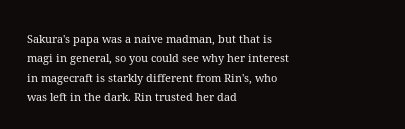Sakura's papa was a naive madman, but that is magi in general, so you could see why her interest in magecraft is starkly different from Rin's, who was left in the dark. Rin trusted her dad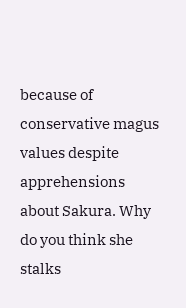because of conservative magus values despite apprehensions about Sakura. Why do you think she stalks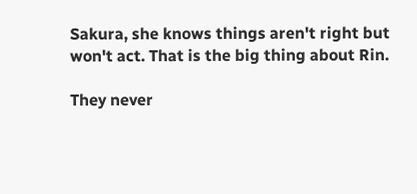Sakura, she knows things aren't right but won't act. That is the big thing about Rin.

They never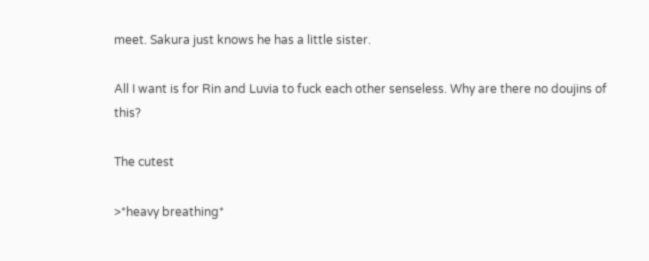meet. Sakura just knows he has a little sister.

All I want is for Rin and Luvia to fuck each other senseless. Why are there no doujins of this?

The cutest

>*heavy breathing*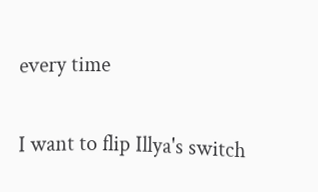every time

I want to flip Illya's switch